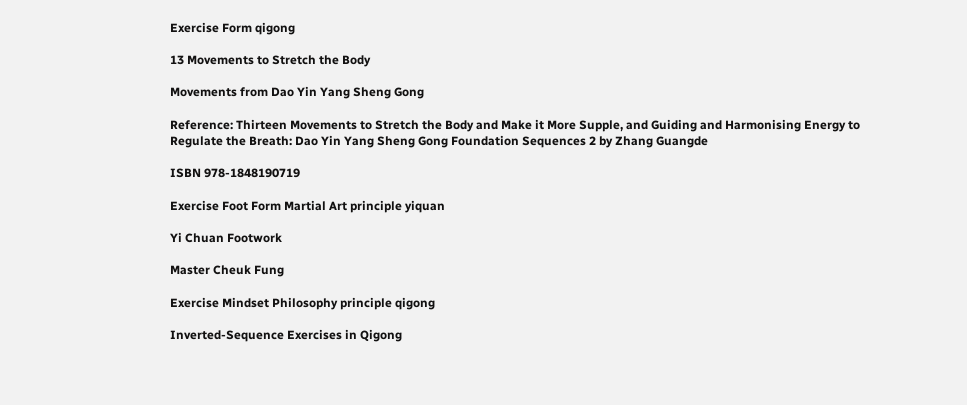Exercise Form qigong

13 Movements to Stretch the Body

Movements from Dao Yin Yang Sheng Gong

Reference: Thirteen Movements to Stretch the Body and Make it More Supple, and Guiding and Harmonising Energy to Regulate the Breath: Dao Yin Yang Sheng Gong Foundation Sequences 2 by Zhang Guangde

ISBN 978-1848190719

Exercise Foot Form Martial Art principle yiquan

Yi Chuan Footwork

Master Cheuk Fung

Exercise Mindset Philosophy principle qigong

Inverted-Sequence Exercises in Qigong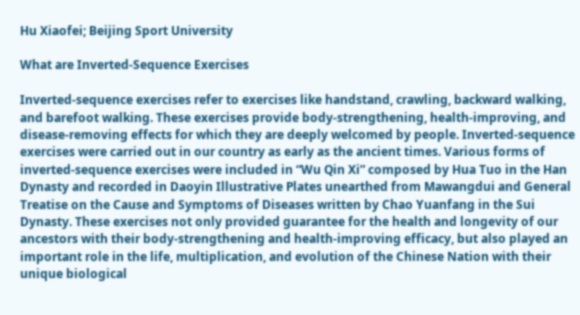Hu Xiaofei; Beijing Sport University

What are Inverted-Sequence Exercises

Inverted-sequence exercises refer to exercises like handstand, crawling, backward walking, and barefoot walking. These exercises provide body-strengthening, health-improving, and disease-removing effects for which they are deeply welcomed by people. Inverted-sequence exercises were carried out in our country as early as the ancient times. Various forms of inverted-sequence exercises were included in “Wu Qin Xi” composed by Hua Tuo in the Han Dynasty and recorded in Daoyin Illustrative Plates unearthed from Mawangdui and General Treatise on the Cause and Symptoms of Diseases written by Chao Yuanfang in the Sui Dynasty. These exercises not only provided guarantee for the health and longevity of our ancestors with their body-strengthening and health-improving efficacy, but also played an important role in the life, multiplication, and evolution of the Chinese Nation with their unique biological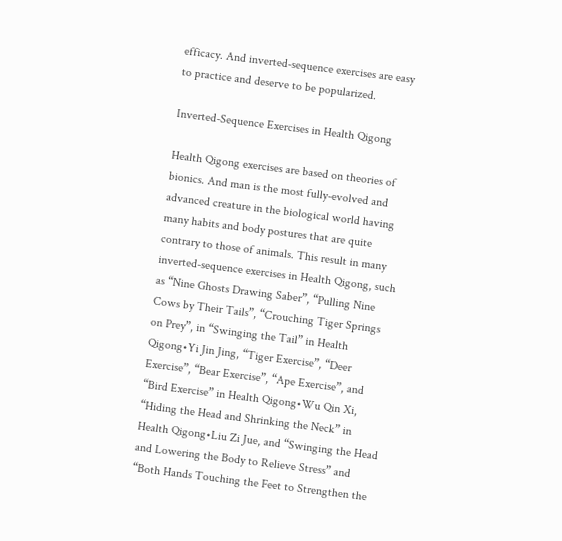efficacy. And inverted-sequence exercises are easy to practice and deserve to be popularized.

Inverted-Sequence Exercises in Health Qigong

Health Qigong exercises are based on theories of bionics. And man is the most fully-evolved and advanced creature in the biological world having many habits and body postures that are quite contrary to those of animals. This result in many inverted-sequence exercises in Health Qigong, such as “Nine Ghosts Drawing Saber”, “Pulling Nine Cows by Their Tails”, “Crouching Tiger Springs on Prey”, in “Swinging the Tail” in Health Qigong•Yi Jin Jing, “Tiger Exercise”, “Deer Exercise”, “Bear Exercise”, “Ape Exercise”, and “Bird Exercise” in Health Qigong•Wu Qin Xi, “Hiding the Head and Shrinking the Neck” in Health Qigong•Liu Zi Jue, and “Swinging the Head and Lowering the Body to Relieve Stress” and “Both Hands Touching the Feet to Strengthen the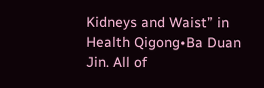Kidneys and Waist” in Health Qigong•Ba Duan Jin. All of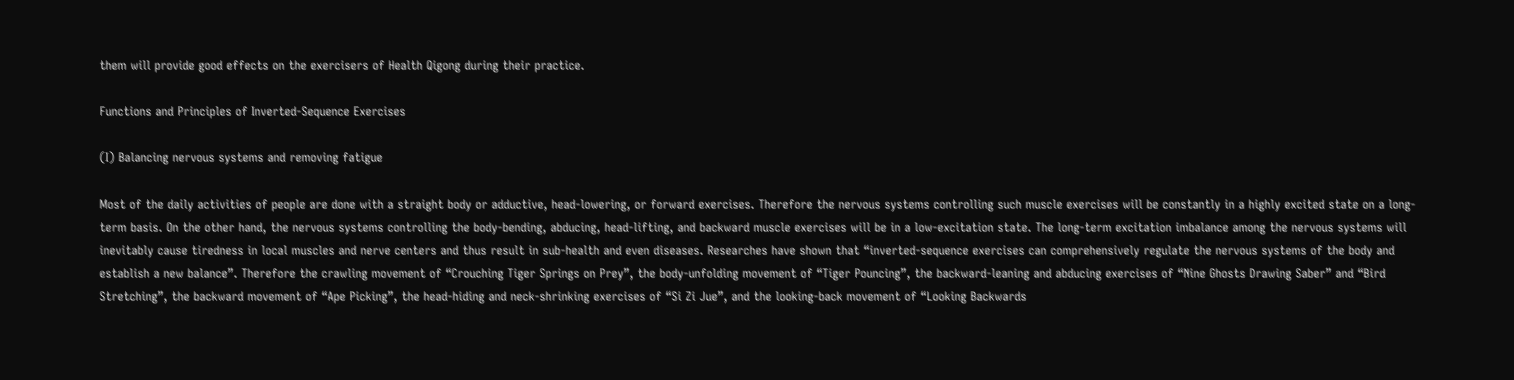them will provide good effects on the exercisers of Health Qigong during their practice.

Functions and Principles of Inverted-Sequence Exercises

(I) Balancing nervous systems and removing fatigue

Most of the daily activities of people are done with a straight body or adductive, head-lowering, or forward exercises. Therefore the nervous systems controlling such muscle exercises will be constantly in a highly excited state on a long-term basis. On the other hand, the nervous systems controlling the body-bending, abducing, head-lifting, and backward muscle exercises will be in a low-excitation state. The long-term excitation imbalance among the nervous systems will inevitably cause tiredness in local muscles and nerve centers and thus result in sub-health and even diseases. Researches have shown that “inverted-sequence exercises can comprehensively regulate the nervous systems of the body and establish a new balance”. Therefore the crawling movement of “Crouching Tiger Springs on Prey”, the body-unfolding movement of “Tiger Pouncing”, the backward-leaning and abducing exercises of “Nine Ghosts Drawing Saber” and “Bird Stretching”, the backward movement of “Ape Picking”, the head-hiding and neck-shrinking exercises of “Si Zi Jue”, and the looking-back movement of “Looking Backwards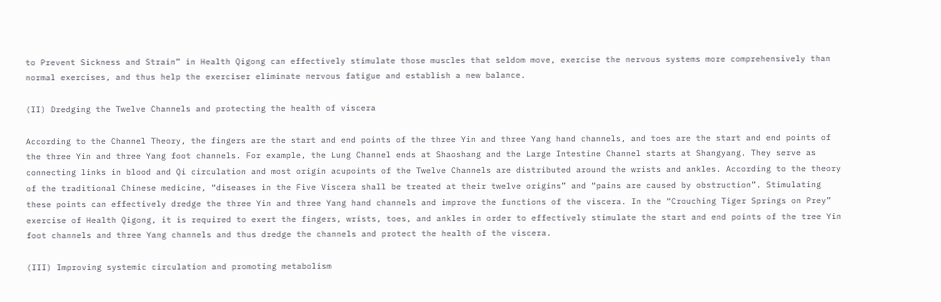to Prevent Sickness and Strain” in Health Qigong can effectively stimulate those muscles that seldom move, exercise the nervous systems more comprehensively than normal exercises, and thus help the exerciser eliminate nervous fatigue and establish a new balance.

(II) Dredging the Twelve Channels and protecting the health of viscera

According to the Channel Theory, the fingers are the start and end points of the three Yin and three Yang hand channels, and toes are the start and end points of the three Yin and three Yang foot channels. For example, the Lung Channel ends at Shaoshang and the Large Intestine Channel starts at Shangyang. They serve as connecting links in blood and Qi circulation and most origin acupoints of the Twelve Channels are distributed around the wrists and ankles. According to the theory of the traditional Chinese medicine, “diseases in the Five Viscera shall be treated at their twelve origins” and “pains are caused by obstruction”. Stimulating these points can effectively dredge the three Yin and three Yang hand channels and improve the functions of the viscera. In the “Crouching Tiger Springs on Prey” exercise of Health Qigong, it is required to exert the fingers, wrists, toes, and ankles in order to effectively stimulate the start and end points of the tree Yin foot channels and three Yang channels and thus dredge the channels and protect the health of the viscera.

(III) Improving systemic circulation and promoting metabolism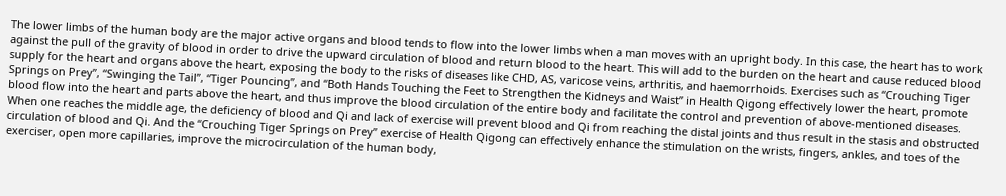The lower limbs of the human body are the major active organs and blood tends to flow into the lower limbs when a man moves with an upright body. In this case, the heart has to work against the pull of the gravity of blood in order to drive the upward circulation of blood and return blood to the heart. This will add to the burden on the heart and cause reduced blood supply for the heart and organs above the heart, exposing the body to the risks of diseases like CHD, AS, varicose veins, arthritis, and haemorrhoids. Exercises such as “Crouching Tiger Springs on Prey”, “Swinging the Tail”, “Tiger Pouncing”, and “Both Hands Touching the Feet to Strengthen the Kidneys and Waist” in Health Qigong effectively lower the heart, promote blood flow into the heart and parts above the heart, and thus improve the blood circulation of the entire body and facilitate the control and prevention of above-mentioned diseases. When one reaches the middle age, the deficiency of blood and Qi and lack of exercise will prevent blood and Qi from reaching the distal joints and thus result in the stasis and obstructed circulation of blood and Qi. And the “Crouching Tiger Springs on Prey” exercise of Health Qigong can effectively enhance the stimulation on the wrists, fingers, ankles, and toes of the exerciser, open more capillaries, improve the microcirculation of the human body,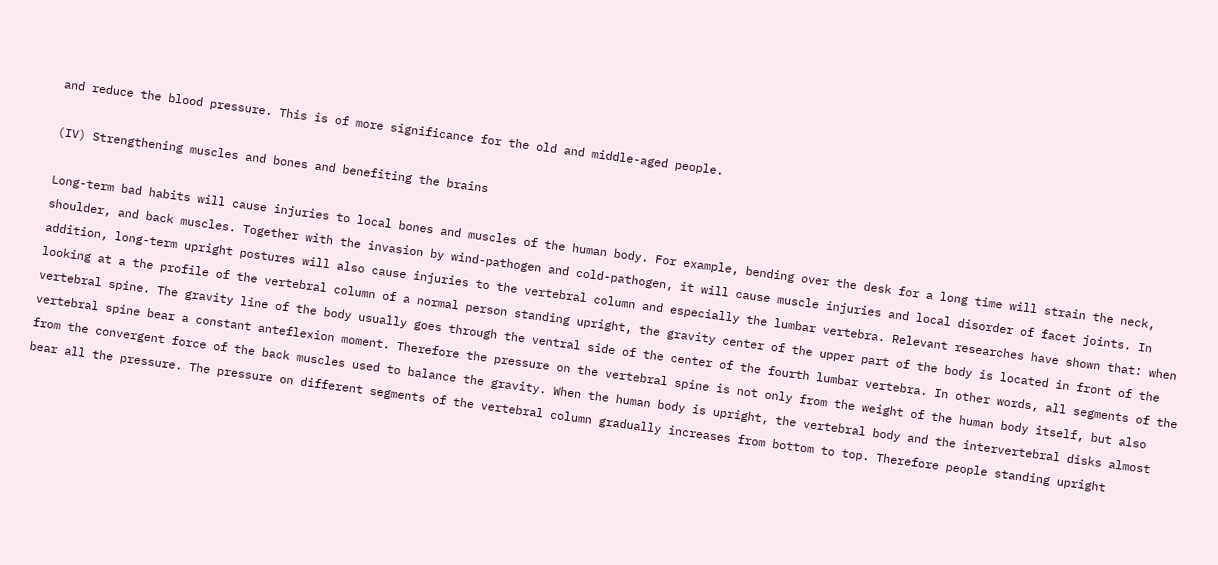and reduce the blood pressure. This is of more significance for the old and middle-aged people.

(IV) Strengthening muscles and bones and benefiting the brains

Long-term bad habits will cause injuries to local bones and muscles of the human body. For example, bending over the desk for a long time will strain the neck, shoulder, and back muscles. Together with the invasion by wind-pathogen and cold-pathogen, it will cause muscle injuries and local disorder of facet joints. In addition, long-term upright postures will also cause injuries to the vertebral column and especially the lumbar vertebra. Relevant researches have shown that: when looking at a the profile of the vertebral column of a normal person standing upright, the gravity center of the upper part of the body is located in front of the vertebral spine. The gravity line of the body usually goes through the ventral side of the center of the fourth lumbar vertebra. In other words, all segments of the vertebral spine bear a constant anteflexion moment. Therefore the pressure on the vertebral spine is not only from the weight of the human body itself, but also from the convergent force of the back muscles used to balance the gravity. When the human body is upright, the vertebral body and the intervertebral disks almost bear all the pressure. The pressure on different segments of the vertebral column gradually increases from bottom to top. Therefore people standing upright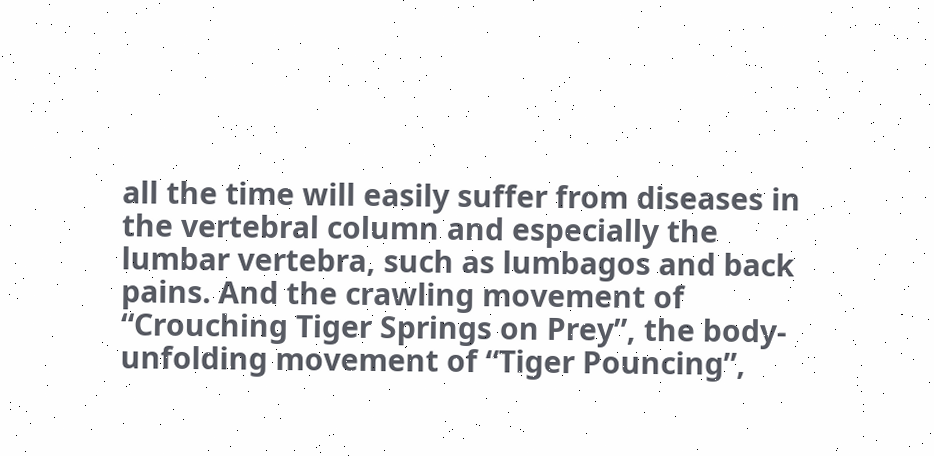all the time will easily suffer from diseases in the vertebral column and especially the lumbar vertebra, such as lumbagos and back pains. And the crawling movement of “Crouching Tiger Springs on Prey”, the body-unfolding movement of “Tiger Pouncing”,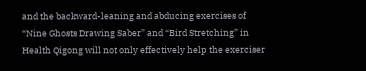and the backward-leaning and abducing exercises of “Nine Ghosts Drawing Saber” and “Bird Stretching” in Health Qigong will not only effectively help the exerciser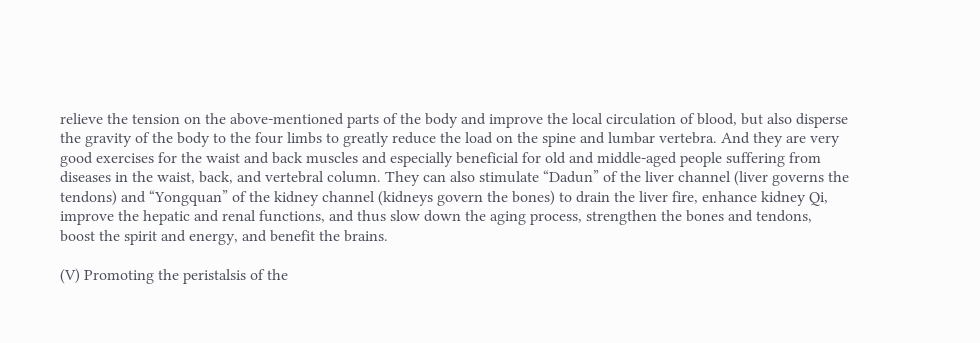relieve the tension on the above-mentioned parts of the body and improve the local circulation of blood, but also disperse the gravity of the body to the four limbs to greatly reduce the load on the spine and lumbar vertebra. And they are very good exercises for the waist and back muscles and especially beneficial for old and middle-aged people suffering from diseases in the waist, back, and vertebral column. They can also stimulate “Dadun” of the liver channel (liver governs the tendons) and “Yongquan” of the kidney channel (kidneys govern the bones) to drain the liver fire, enhance kidney Qi, improve the hepatic and renal functions, and thus slow down the aging process, strengthen the bones and tendons, boost the spirit and energy, and benefit the brains.

(V) Promoting the peristalsis of the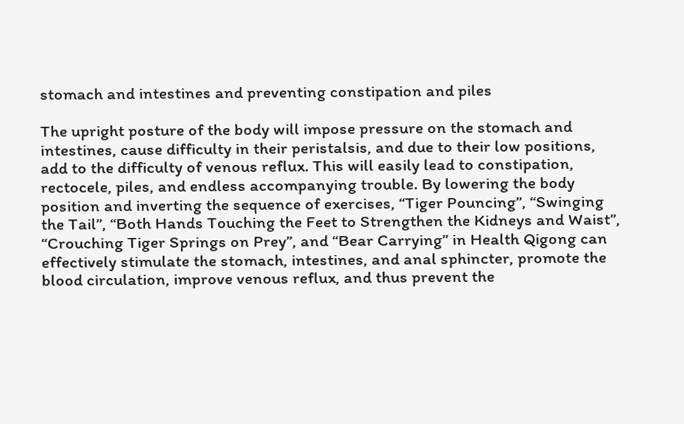stomach and intestines and preventing constipation and piles

The upright posture of the body will impose pressure on the stomach and intestines, cause difficulty in their peristalsis, and due to their low positions, add to the difficulty of venous reflux. This will easily lead to constipation, rectocele, piles, and endless accompanying trouble. By lowering the body position and inverting the sequence of exercises, “Tiger Pouncing”, “Swinging the Tail”, “Both Hands Touching the Feet to Strengthen the Kidneys and Waist”, “Crouching Tiger Springs on Prey”, and “Bear Carrying” in Health Qigong can effectively stimulate the stomach, intestines, and anal sphincter, promote the blood circulation, improve venous reflux, and thus prevent the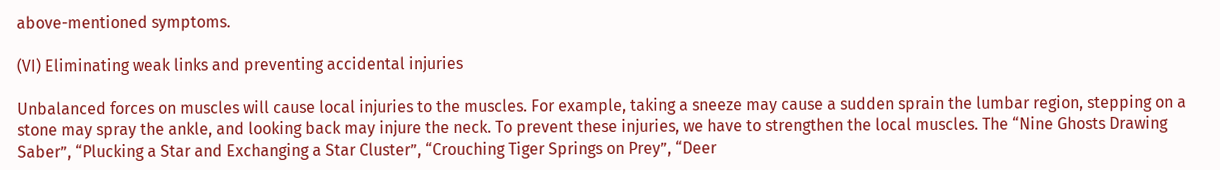above-mentioned symptoms.

(VI) Eliminating weak links and preventing accidental injuries

Unbalanced forces on muscles will cause local injuries to the muscles. For example, taking a sneeze may cause a sudden sprain the lumbar region, stepping on a stone may spray the ankle, and looking back may injure the neck. To prevent these injuries, we have to strengthen the local muscles. The “Nine Ghosts Drawing Saber”, “Plucking a Star and Exchanging a Star Cluster”, “Crouching Tiger Springs on Prey”, “Deer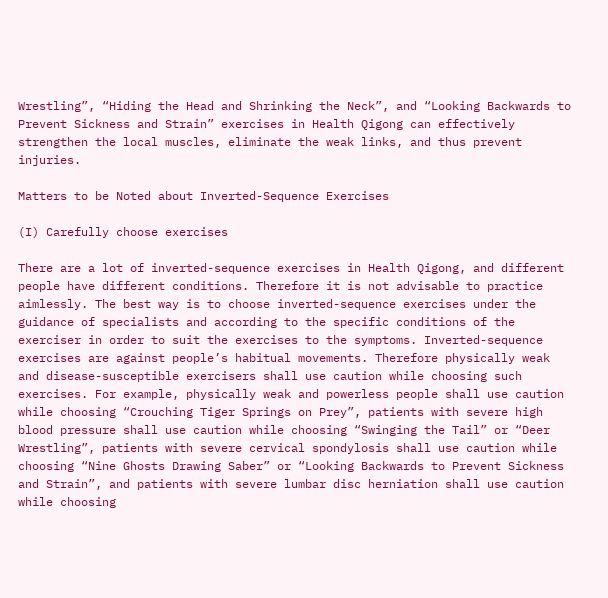Wrestling”, “Hiding the Head and Shrinking the Neck”, and “Looking Backwards to Prevent Sickness and Strain” exercises in Health Qigong can effectively strengthen the local muscles, eliminate the weak links, and thus prevent injuries.

Matters to be Noted about Inverted-Sequence Exercises

(I) Carefully choose exercises

There are a lot of inverted-sequence exercises in Health Qigong, and different people have different conditions. Therefore it is not advisable to practice aimlessly. The best way is to choose inverted-sequence exercises under the guidance of specialists and according to the specific conditions of the exerciser in order to suit the exercises to the symptoms. Inverted-sequence exercises are against people’s habitual movements. Therefore physically weak and disease-susceptible exercisers shall use caution while choosing such exercises. For example, physically weak and powerless people shall use caution while choosing “Crouching Tiger Springs on Prey”, patients with severe high blood pressure shall use caution while choosing “Swinging the Tail” or “Deer Wrestling”, patients with severe cervical spondylosis shall use caution while choosing “Nine Ghosts Drawing Saber” or “Looking Backwards to Prevent Sickness and Strain”, and patients with severe lumbar disc herniation shall use caution while choosing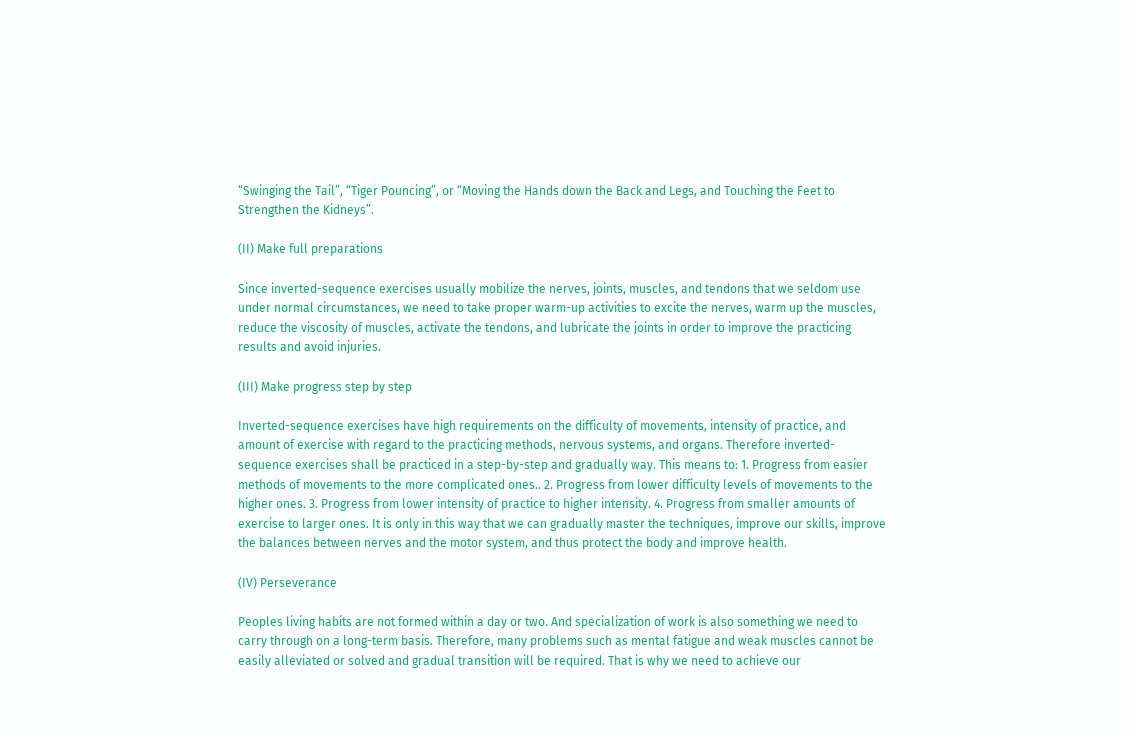“Swinging the Tail”, “Tiger Pouncing”, or “Moving the Hands down the Back and Legs, and Touching the Feet to Strengthen the Kidneys”.

(II) Make full preparations

Since inverted-sequence exercises usually mobilize the nerves, joints, muscles, and tendons that we seldom use under normal circumstances, we need to take proper warm-up activities to excite the nerves, warm up the muscles, reduce the viscosity of muscles, activate the tendons, and lubricate the joints in order to improve the practicing results and avoid injuries.

(III) Make progress step by step

Inverted-sequence exercises have high requirements on the difficulty of movements, intensity of practice, and amount of exercise with regard to the practicing methods, nervous systems, and organs. Therefore inverted-sequence exercises shall be practiced in a step-by-step and gradually way. This means to: 1. Progress from easier methods of movements to the more complicated ones.. 2. Progress from lower difficulty levels of movements to the higher ones. 3. Progress from lower intensity of practice to higher intensity. 4. Progress from smaller amounts of exercise to larger ones. It is only in this way that we can gradually master the techniques, improve our skills, improve the balances between nerves and the motor system, and thus protect the body and improve health.

(IV) Perseverance

Peoples living habits are not formed within a day or two. And specialization of work is also something we need to carry through on a long-term basis. Therefore, many problems such as mental fatigue and weak muscles cannot be easily alleviated or solved and gradual transition will be required. That is why we need to achieve our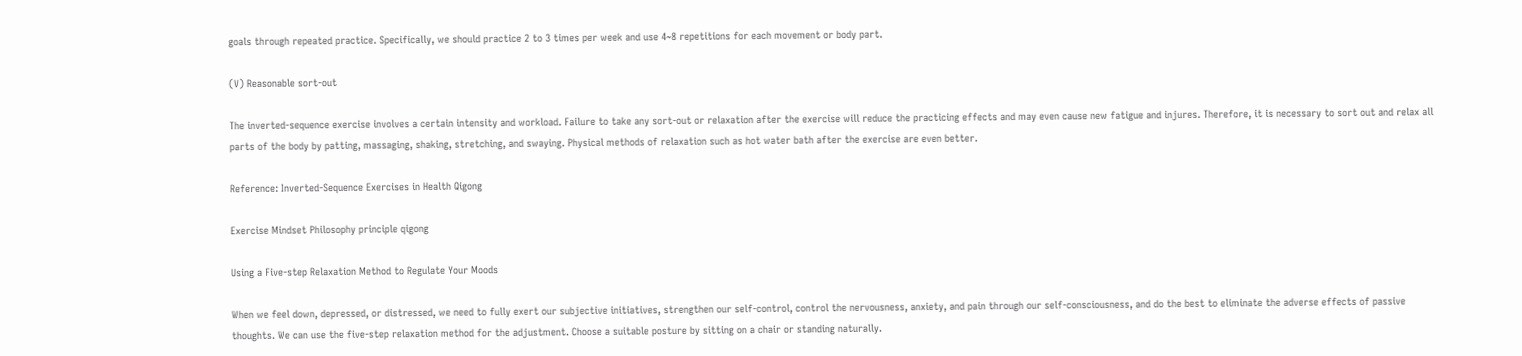goals through repeated practice. Specifically, we should practice 2 to 3 times per week and use 4~8 repetitions for each movement or body part.

(V) Reasonable sort-out

The inverted-sequence exercise involves a certain intensity and workload. Failure to take any sort-out or relaxation after the exercise will reduce the practicing effects and may even cause new fatigue and injures. Therefore, it is necessary to sort out and relax all parts of the body by patting, massaging, shaking, stretching, and swaying. Physical methods of relaxation such as hot water bath after the exercise are even better.

Reference: Inverted-Sequence Exercises in Health Qigong

Exercise Mindset Philosophy principle qigong

Using a Five-step Relaxation Method to Regulate Your Moods

When we feel down, depressed, or distressed, we need to fully exert our subjective initiatives, strengthen our self-control, control the nervousness, anxiety, and pain through our self-consciousness, and do the best to eliminate the adverse effects of passive thoughts. We can use the five-step relaxation method for the adjustment. Choose a suitable posture by sitting on a chair or standing naturally.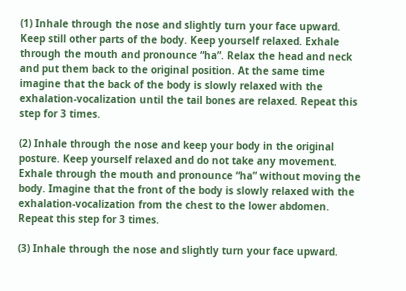(1) Inhale through the nose and slightly turn your face upward. Keep still other parts of the body. Keep yourself relaxed. Exhale through the mouth and pronounce “ha”. Relax the head and neck and put them back to the original position. At the same time imagine that the back of the body is slowly relaxed with the exhalation-vocalization until the tail bones are relaxed. Repeat this step for 3 times.

(2) Inhale through the nose and keep your body in the original posture. Keep yourself relaxed and do not take any movement. Exhale through the mouth and pronounce “ha” without moving the body. Imagine that the front of the body is slowly relaxed with the exhalation-vocalization from the chest to the lower abdomen. Repeat this step for 3 times.

(3) Inhale through the nose and slightly turn your face upward.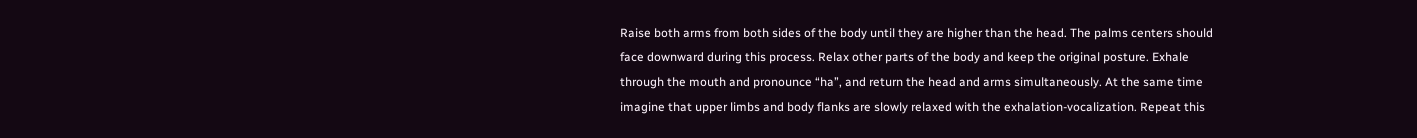Raise both arms from both sides of the body until they are higher than the head. The palms centers should face downward during this process. Relax other parts of the body and keep the original posture. Exhale through the mouth and pronounce “ha”, and return the head and arms simultaneously. At the same time imagine that upper limbs and body flanks are slowly relaxed with the exhalation-vocalization. Repeat this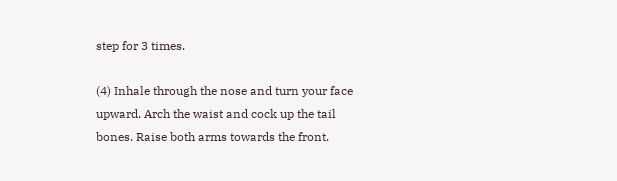step for 3 times.

(4) Inhale through the nose and turn your face upward. Arch the waist and cock up the tail bones. Raise both arms towards the front.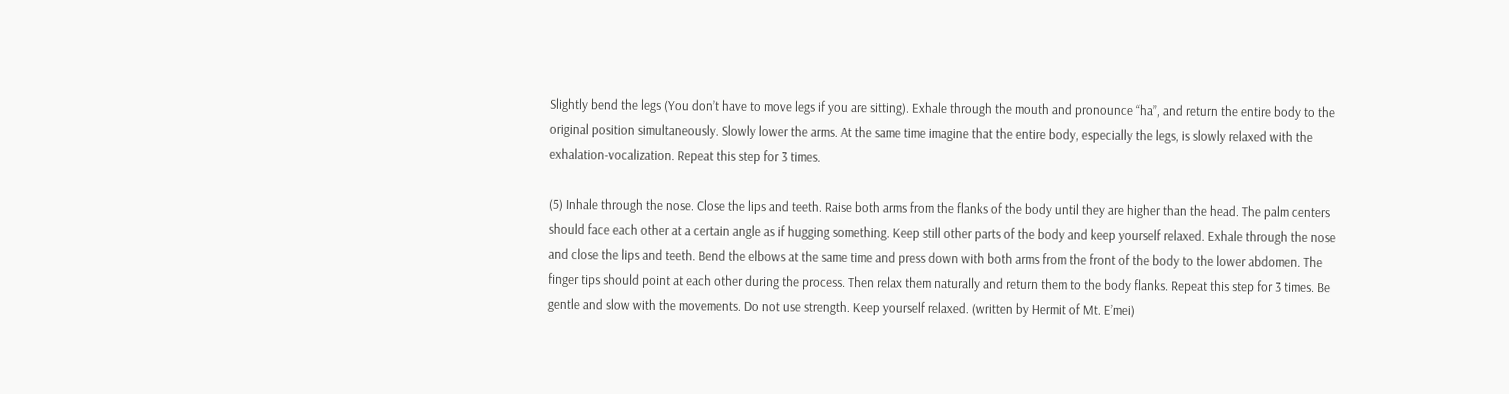Slightly bend the legs (You don’t have to move legs if you are sitting). Exhale through the mouth and pronounce “ha”, and return the entire body to the original position simultaneously. Slowly lower the arms. At the same time imagine that the entire body, especially the legs, is slowly relaxed with the exhalation-vocalization. Repeat this step for 3 times.

(5) Inhale through the nose. Close the lips and teeth. Raise both arms from the flanks of the body until they are higher than the head. The palm centers should face each other at a certain angle as if hugging something. Keep still other parts of the body and keep yourself relaxed. Exhale through the nose and close the lips and teeth. Bend the elbows at the same time and press down with both arms from the front of the body to the lower abdomen. The finger tips should point at each other during the process. Then relax them naturally and return them to the body flanks. Repeat this step for 3 times. Be gentle and slow with the movements. Do not use strength. Keep yourself relaxed. (written by Hermit of Mt. E’mei)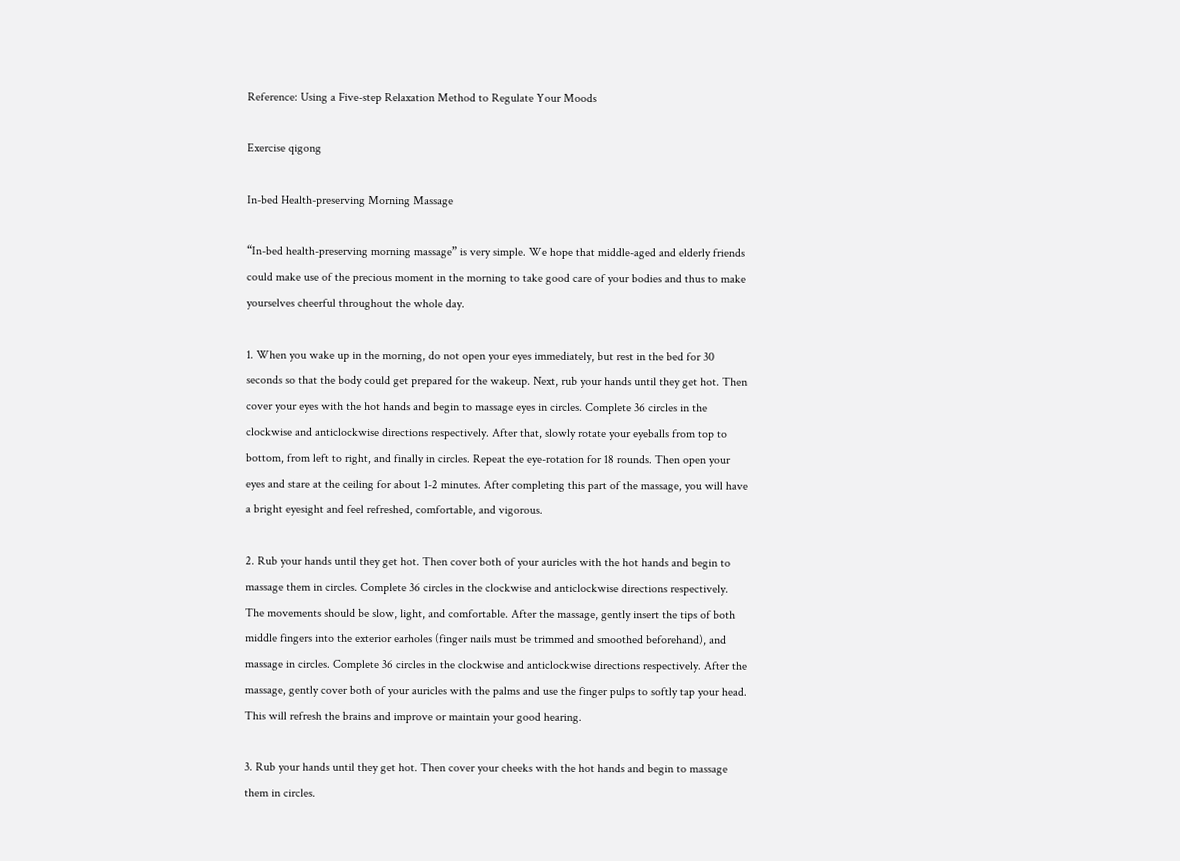Reference: Using a Five-step Relaxation Method to Regulate Your Moods

Exercise qigong

In-bed Health-preserving Morning Massage

“In-bed health-preserving morning massage” is very simple. We hope that middle-aged and elderly friends could make use of the precious moment in the morning to take good care of your bodies and thus to make yourselves cheerful throughout the whole day.

1. When you wake up in the morning, do not open your eyes immediately, but rest in the bed for 30 seconds so that the body could get prepared for the wakeup. Next, rub your hands until they get hot. Then cover your eyes with the hot hands and begin to massage eyes in circles. Complete 36 circles in the clockwise and anticlockwise directions respectively. After that, slowly rotate your eyeballs from top to bottom, from left to right, and finally in circles. Repeat the eye-rotation for 18 rounds. Then open your eyes and stare at the ceiling for about 1-2 minutes. After completing this part of the massage, you will have a bright eyesight and feel refreshed, comfortable, and vigorous.

2. Rub your hands until they get hot. Then cover both of your auricles with the hot hands and begin to massage them in circles. Complete 36 circles in the clockwise and anticlockwise directions respectively. The movements should be slow, light, and comfortable. After the massage, gently insert the tips of both middle fingers into the exterior earholes (finger nails must be trimmed and smoothed beforehand), and massage in circles. Complete 36 circles in the clockwise and anticlockwise directions respectively. After the massage, gently cover both of your auricles with the palms and use the finger pulps to softly tap your head. This will refresh the brains and improve or maintain your good hearing.

3. Rub your hands until they get hot. Then cover your cheeks with the hot hands and begin to massage them in circles.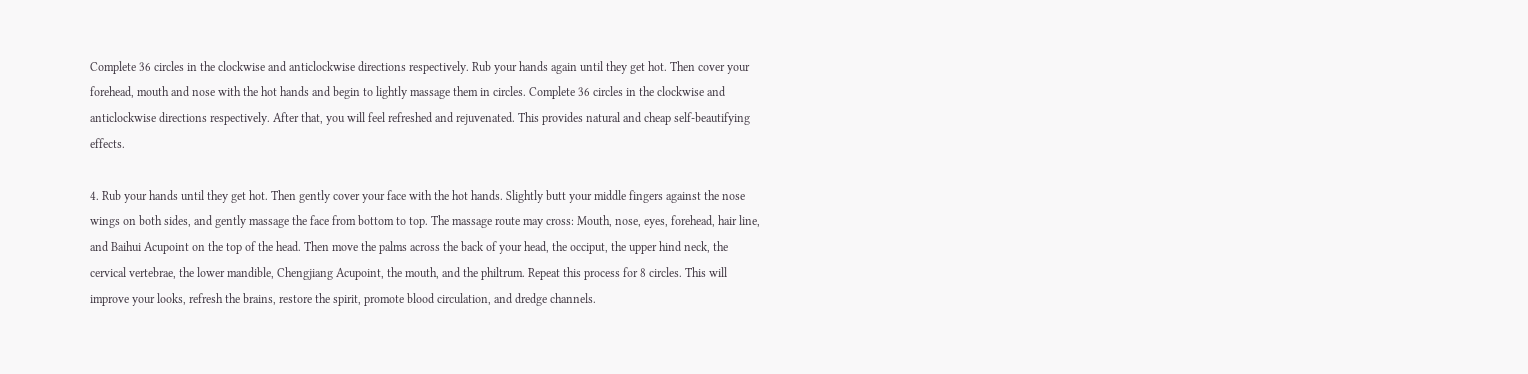Complete 36 circles in the clockwise and anticlockwise directions respectively. Rub your hands again until they get hot. Then cover your forehead, mouth and nose with the hot hands and begin to lightly massage them in circles. Complete 36 circles in the clockwise and anticlockwise directions respectively. After that, you will feel refreshed and rejuvenated. This provides natural and cheap self-beautifying effects.

4. Rub your hands until they get hot. Then gently cover your face with the hot hands. Slightly butt your middle fingers against the nose wings on both sides, and gently massage the face from bottom to top. The massage route may cross: Mouth, nose, eyes, forehead, hair line, and Baihui Acupoint on the top of the head. Then move the palms across the back of your head, the occiput, the upper hind neck, the cervical vertebrae, the lower mandible, Chengjiang Acupoint, the mouth, and the philtrum. Repeat this process for 8 circles. This will improve your looks, refresh the brains, restore the spirit, promote blood circulation, and dredge channels.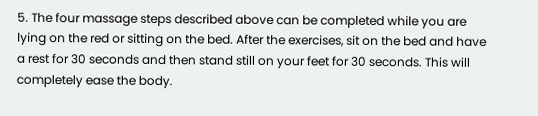5. The four massage steps described above can be completed while you are lying on the red or sitting on the bed. After the exercises, sit on the bed and have a rest for 30 seconds and then stand still on your feet for 30 seconds. This will completely ease the body.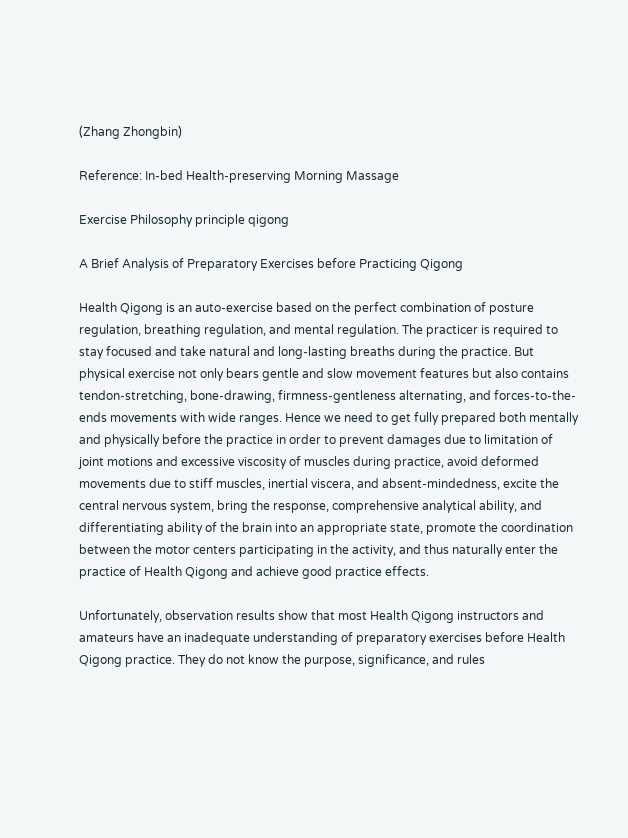(Zhang Zhongbin)

Reference: In-bed Health-preserving Morning Massage

Exercise Philosophy principle qigong

A Brief Analysis of Preparatory Exercises before Practicing Qigong

Health Qigong is an auto-exercise based on the perfect combination of posture regulation, breathing regulation, and mental regulation. The practicer is required to stay focused and take natural and long-lasting breaths during the practice. But physical exercise not only bears gentle and slow movement features but also contains tendon-stretching, bone-drawing, firmness-gentleness alternating, and forces-to-the-ends movements with wide ranges. Hence we need to get fully prepared both mentally and physically before the practice in order to prevent damages due to limitation of joint motions and excessive viscosity of muscles during practice, avoid deformed movements due to stiff muscles, inertial viscera, and absent-mindedness, excite the central nervous system, bring the response, comprehensive analytical ability, and differentiating ability of the brain into an appropriate state, promote the coordination between the motor centers participating in the activity, and thus naturally enter the practice of Health Qigong and achieve good practice effects.

Unfortunately, observation results show that most Health Qigong instructors and amateurs have an inadequate understanding of preparatory exercises before Health Qigong practice. They do not know the purpose, significance, and rules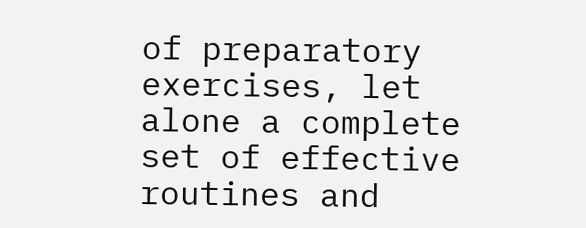of preparatory exercises, let alone a complete set of effective routines and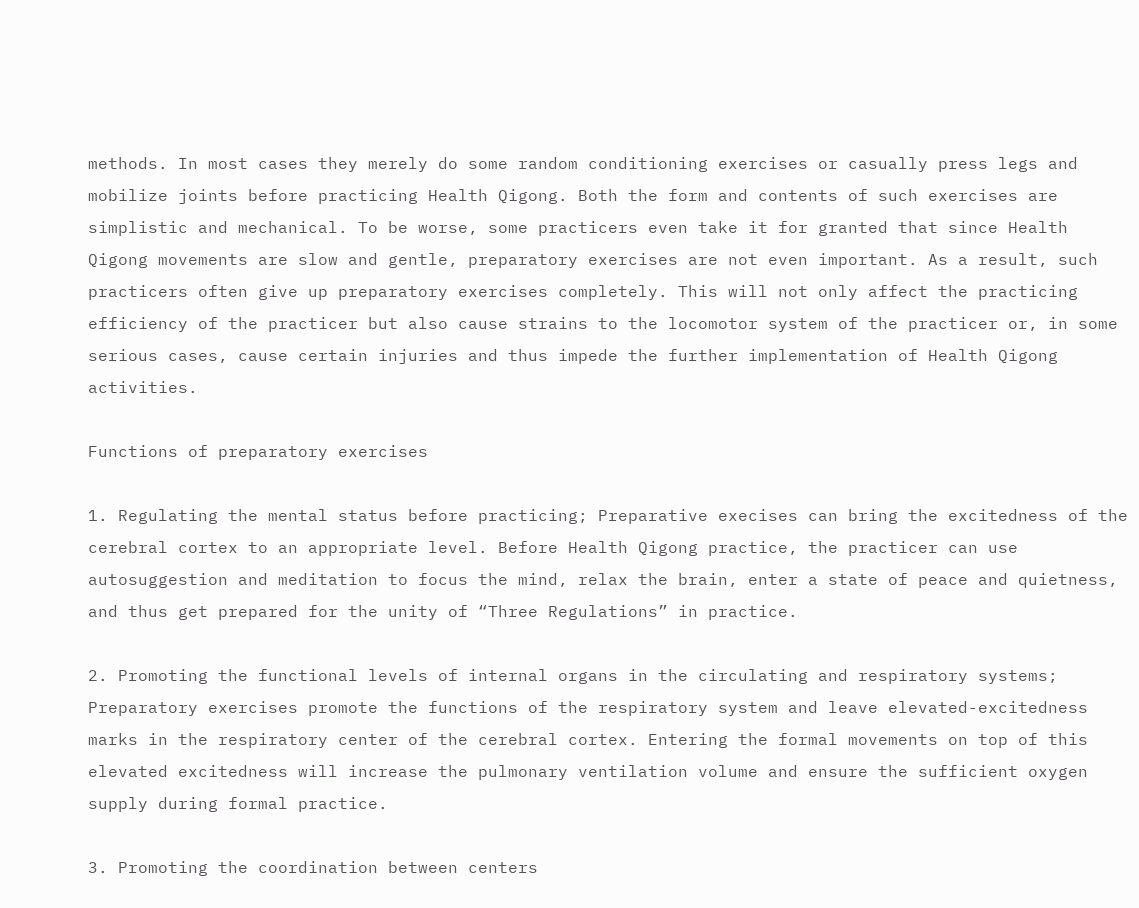methods. In most cases they merely do some random conditioning exercises or casually press legs and mobilize joints before practicing Health Qigong. Both the form and contents of such exercises are simplistic and mechanical. To be worse, some practicers even take it for granted that since Health Qigong movements are slow and gentle, preparatory exercises are not even important. As a result, such practicers often give up preparatory exercises completely. This will not only affect the practicing efficiency of the practicer but also cause strains to the locomotor system of the practicer or, in some serious cases, cause certain injuries and thus impede the further implementation of Health Qigong activities.

Functions of preparatory exercises

1. Regulating the mental status before practicing; Preparative execises can bring the excitedness of the cerebral cortex to an appropriate level. Before Health Qigong practice, the practicer can use autosuggestion and meditation to focus the mind, relax the brain, enter a state of peace and quietness, and thus get prepared for the unity of “Three Regulations” in practice.

2. Promoting the functional levels of internal organs in the circulating and respiratory systems; Preparatory exercises promote the functions of the respiratory system and leave elevated-excitedness marks in the respiratory center of the cerebral cortex. Entering the formal movements on top of this elevated excitedness will increase the pulmonary ventilation volume and ensure the sufficient oxygen supply during formal practice.

3. Promoting the coordination between centers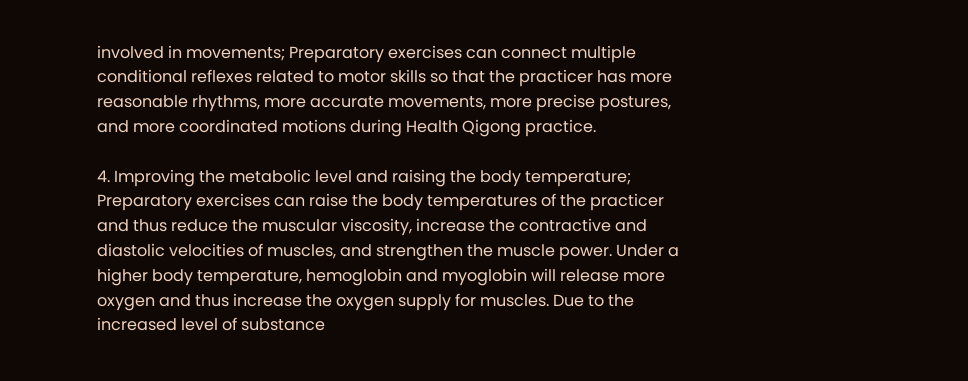involved in movements; Preparatory exercises can connect multiple conditional reflexes related to motor skills so that the practicer has more reasonable rhythms, more accurate movements, more precise postures, and more coordinated motions during Health Qigong practice.

4. Improving the metabolic level and raising the body temperature; Preparatory exercises can raise the body temperatures of the practicer and thus reduce the muscular viscosity, increase the contractive and diastolic velocities of muscles, and strengthen the muscle power. Under a higher body temperature, hemoglobin and myoglobin will release more oxygen and thus increase the oxygen supply for muscles. Due to the increased level of substance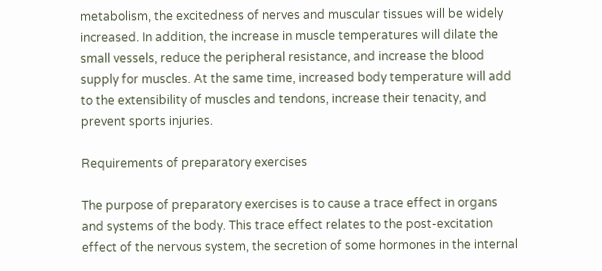metabolism, the excitedness of nerves and muscular tissues will be widely increased. In addition, the increase in muscle temperatures will dilate the small vessels, reduce the peripheral resistance, and increase the blood supply for muscles. At the same time, increased body temperature will add to the extensibility of muscles and tendons, increase their tenacity, and prevent sports injuries.

Requirements of preparatory exercises

The purpose of preparatory exercises is to cause a trace effect in organs and systems of the body. This trace effect relates to the post-excitation effect of the nervous system, the secretion of some hormones in the internal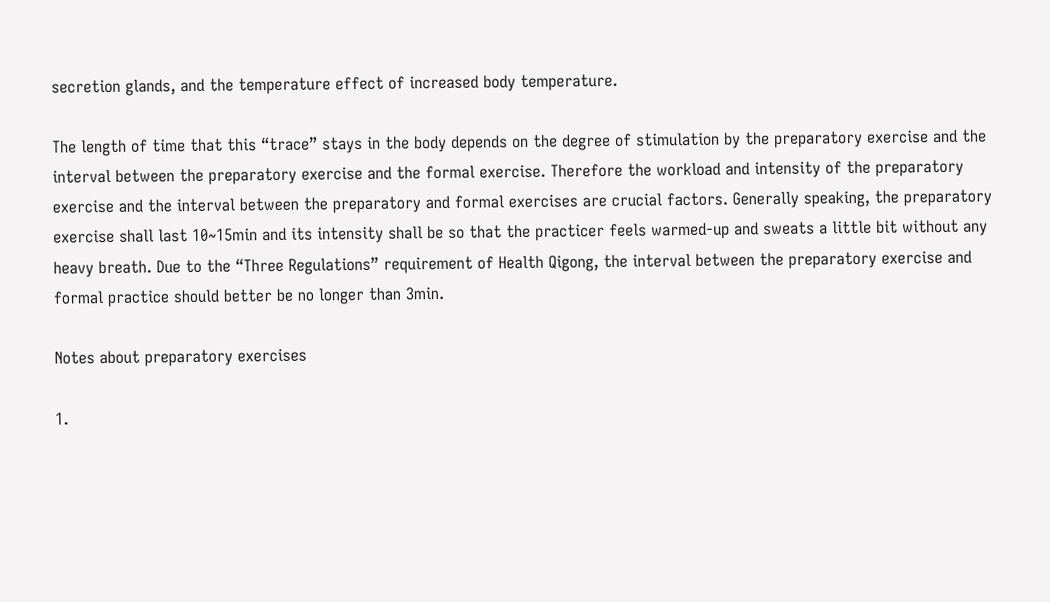secretion glands, and the temperature effect of increased body temperature.

The length of time that this “trace” stays in the body depends on the degree of stimulation by the preparatory exercise and the interval between the preparatory exercise and the formal exercise. Therefore the workload and intensity of the preparatory exercise and the interval between the preparatory and formal exercises are crucial factors. Generally speaking, the preparatory exercise shall last 10~15min and its intensity shall be so that the practicer feels warmed-up and sweats a little bit without any heavy breath. Due to the “Three Regulations” requirement of Health Qigong, the interval between the preparatory exercise and formal practice should better be no longer than 3min.

Notes about preparatory exercises

1.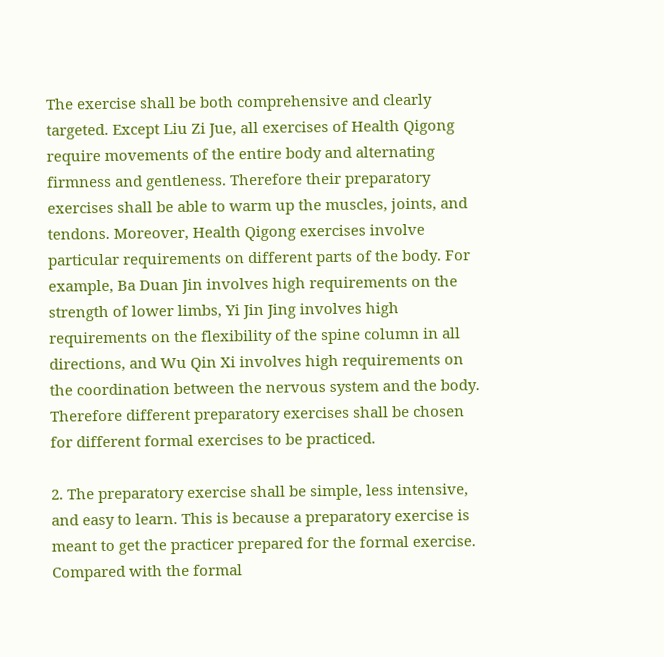The exercise shall be both comprehensive and clearly targeted. Except Liu Zi Jue, all exercises of Health Qigong require movements of the entire body and alternating firmness and gentleness. Therefore their preparatory exercises shall be able to warm up the muscles, joints, and tendons. Moreover, Health Qigong exercises involve particular requirements on different parts of the body. For example, Ba Duan Jin involves high requirements on the strength of lower limbs, Yi Jin Jing involves high requirements on the flexibility of the spine column in all directions, and Wu Qin Xi involves high requirements on the coordination between the nervous system and the body. Therefore different preparatory exercises shall be chosen for different formal exercises to be practiced.

2. The preparatory exercise shall be simple, less intensive, and easy to learn. This is because a preparatory exercise is meant to get the practicer prepared for the formal exercise. Compared with the formal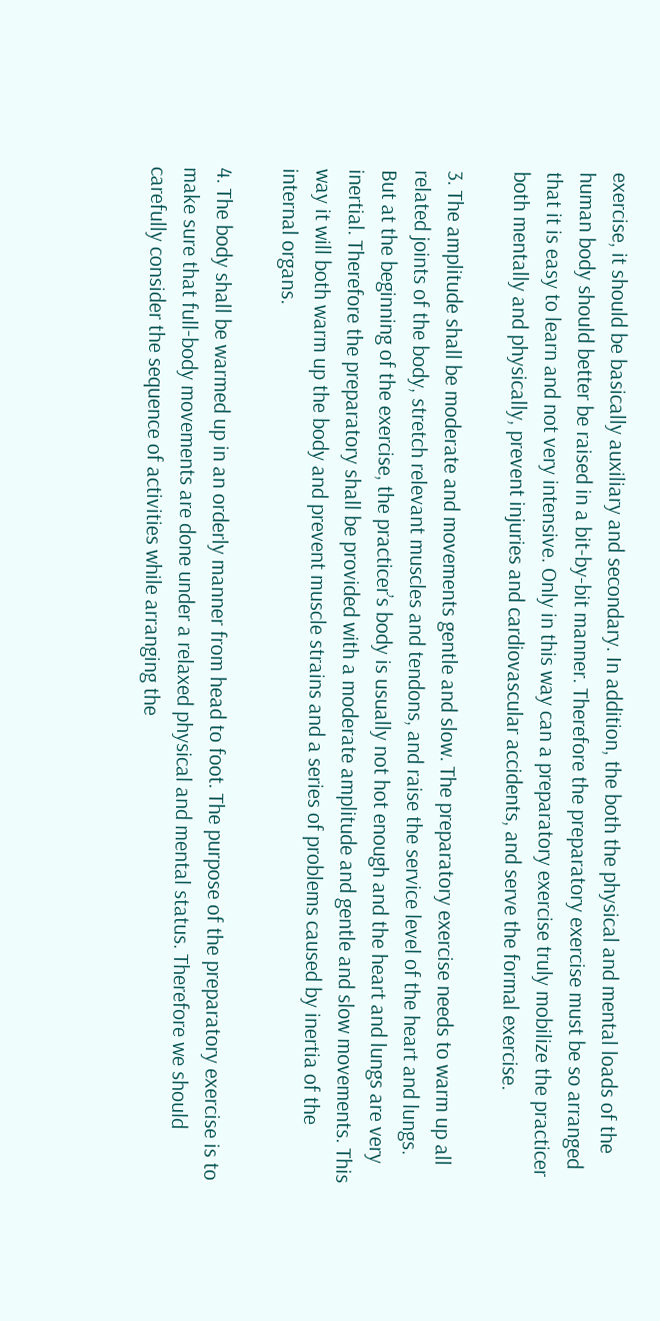exercise, it should be basically auxiliary and secondary. In addition, the both the physical and mental loads of the human body should better be raised in a bit-by-bit manner. Therefore the preparatory exercise must be so arranged that it is easy to learn and not very intensive. Only in this way can a preparatory exercise truly mobilize the practicer both mentally and physically, prevent injuries and cardiovascular accidents, and serve the formal exercise.

3. The amplitude shall be moderate and movements gentle and slow. The preparatory exercise needs to warm up all related joints of the body, stretch relevant muscles and tendons, and raise the service level of the heart and lungs. But at the beginning of the exercise, the practicer’s body is usually not hot enough and the heart and lungs are very inertial. Therefore the preparatory shall be provided with a moderate amplitude and gentle and slow movements. This way it will both warm up the body and prevent muscle strains and a series of problems caused by inertia of the internal organs.

4. The body shall be warmed up in an orderly manner from head to foot. The purpose of the preparatory exercise is to make sure that full-body movements are done under a relaxed physical and mental status. Therefore we should carefully consider the sequence of activities while arranging the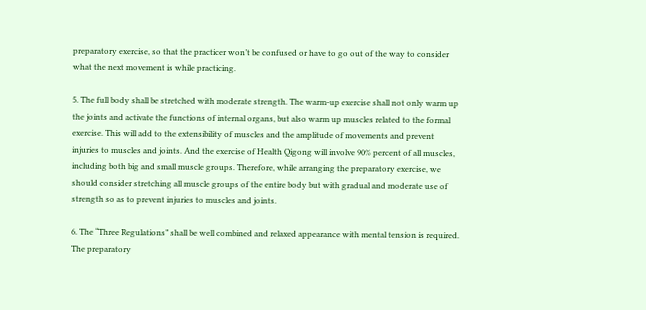preparatory exercise, so that the practicer won’t be confused or have to go out of the way to consider what the next movement is while practicing.

5. The full body shall be stretched with moderate strength. The warm-up exercise shall not only warm up the joints and activate the functions of internal organs, but also warm up muscles related to the formal exercise. This will add to the extensibility of muscles and the amplitude of movements and prevent injuries to muscles and joints. And the exercise of Health Qigong will involve 90% percent of all muscles, including both big and small muscle groups. Therefore, while arranging the preparatory exercise, we should consider stretching all muscle groups of the entire body but with gradual and moderate use of strength so as to prevent injuries to muscles and joints.

6. The “Three Regulations” shall be well combined and relaxed appearance with mental tension is required. The preparatory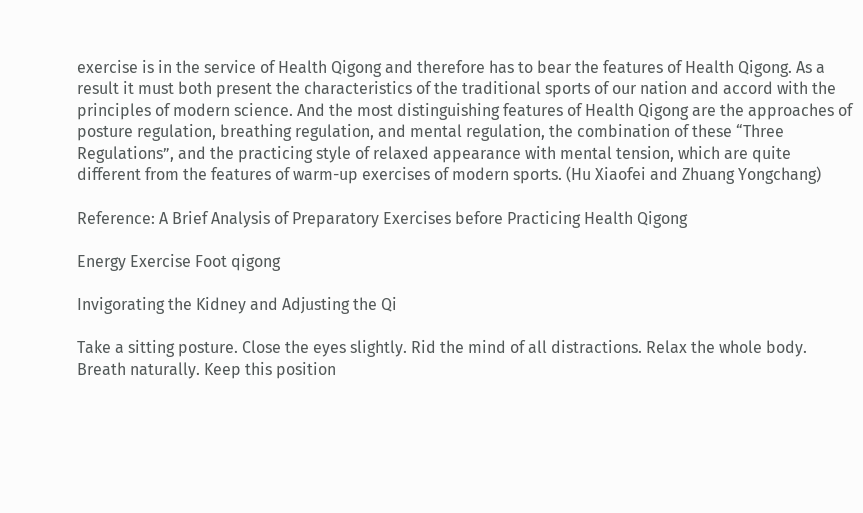exercise is in the service of Health Qigong and therefore has to bear the features of Health Qigong. As a result it must both present the characteristics of the traditional sports of our nation and accord with the principles of modern science. And the most distinguishing features of Health Qigong are the approaches of posture regulation, breathing regulation, and mental regulation, the combination of these “Three Regulations”, and the practicing style of relaxed appearance with mental tension, which are quite different from the features of warm-up exercises of modern sports. (Hu Xiaofei and Zhuang Yongchang)

Reference: A Brief Analysis of Preparatory Exercises before Practicing Health Qigong

Energy Exercise Foot qigong

Invigorating the Kidney and Adjusting the Qi

Take a sitting posture. Close the eyes slightly. Rid the mind of all distractions. Relax the whole body. Breath naturally. Keep this position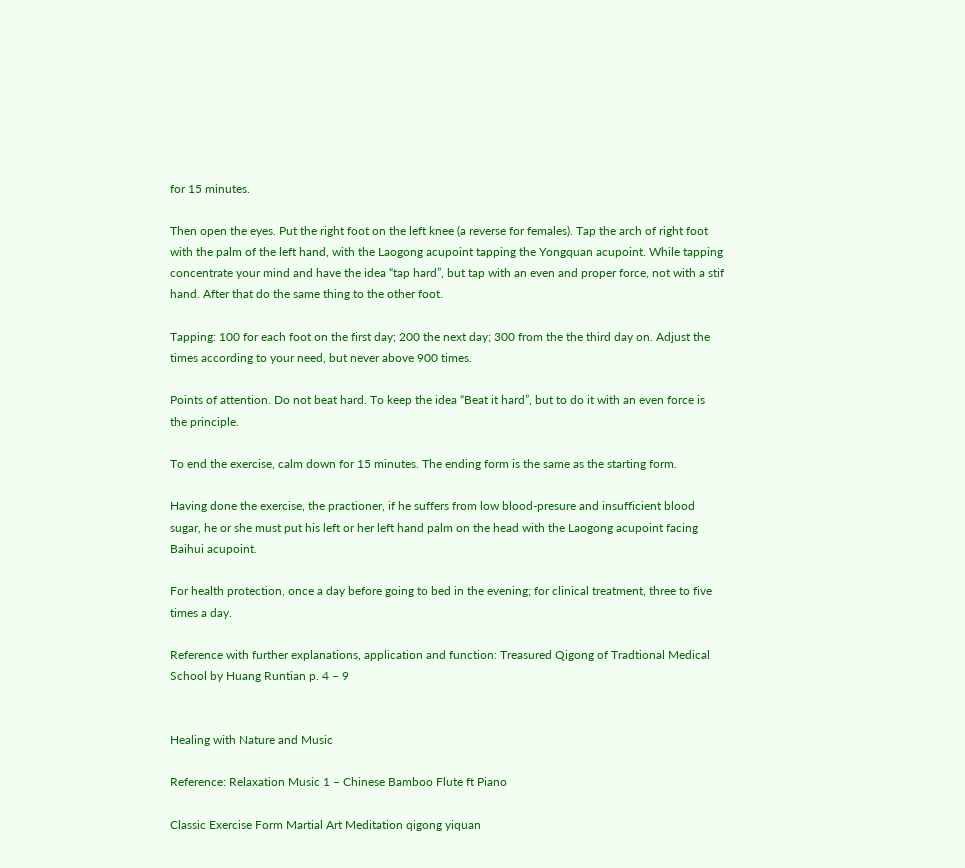for 15 minutes.

Then open the eyes. Put the right foot on the left knee (a reverse for females). Tap the arch of right foot with the palm of the left hand, with the Laogong acupoint tapping the Yongquan acupoint. While tapping concentrate your mind and have the idea “tap hard”, but tap with an even and proper force, not with a stif hand. After that do the same thing to the other foot.

Tapping: 100 for each foot on the first day; 200 the next day; 300 from the the third day on. Adjust the times according to your need, but never above 900 times.

Points of attention. Do not beat hard. To keep the idea “Beat it hard”, but to do it with an even force is the principle.

To end the exercise, calm down for 15 minutes. The ending form is the same as the starting form.

Having done the exercise, the practioner, if he suffers from low blood-presure and insufficient blood sugar, he or she must put his left or her left hand palm on the head with the Laogong acupoint facing Baihui acupoint.

For health protection, once a day before going to bed in the evening; for clinical treatment, three to five times a day.

Reference with further explanations, application and function: Treasured Qigong of Tradtional Medical School by Huang Runtian p. 4 – 9


Healing with Nature and Music

Reference: Relaxation Music 1 – Chinese Bamboo Flute ft Piano

Classic Exercise Form Martial Art Meditation qigong yiquan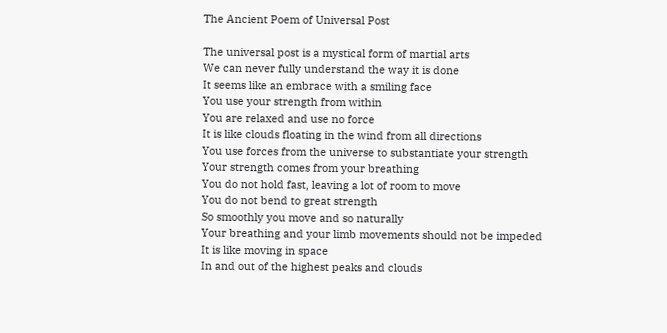The Ancient Poem of Universal Post

The universal post is a mystical form of martial arts
We can never fully understand the way it is done
It seems like an embrace with a smiling face
You use your strength from within
You are relaxed and use no force
It is like clouds floating in the wind from all directions
You use forces from the universe to substantiate your strength
Your strength comes from your breathing
You do not hold fast, leaving a lot of room to move
You do not bend to great strength
So smoothly you move and so naturally
Your breathing and your limb movements should not be impeded
It is like moving in space
In and out of the highest peaks and clouds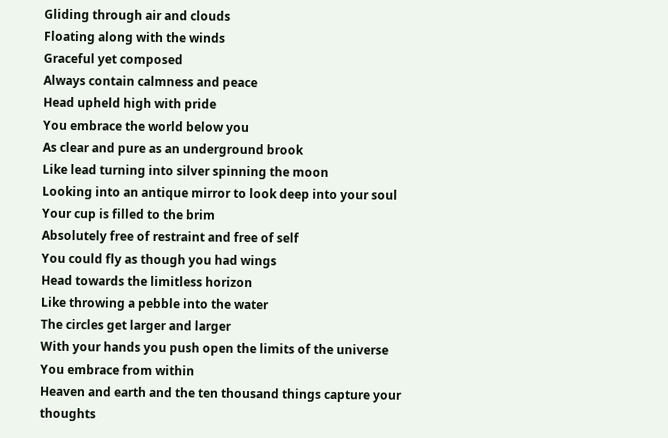Gliding through air and clouds
Floating along with the winds
Graceful yet composed
Always contain calmness and peace
Head upheld high with pride
You embrace the world below you
As clear and pure as an underground brook
Like lead turning into silver spinning the moon
Looking into an antique mirror to look deep into your soul
Your cup is filled to the brim
Absolutely free of restraint and free of self
You could fly as though you had wings
Head towards the limitless horizon
Like throwing a pebble into the water
The circles get larger and larger
With your hands you push open the limits of the universe
You embrace from within
Heaven and earth and the ten thousand things capture your thoughts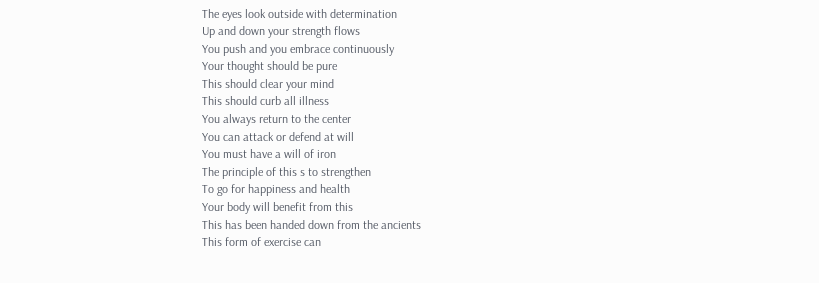The eyes look outside with determination
Up and down your strength flows
You push and you embrace continuously
Your thought should be pure
This should clear your mind
This should curb all illness
You always return to the center
You can attack or defend at will
You must have a will of iron
The principle of this s to strengthen
To go for happiness and health
Your body will benefit from this
This has been handed down from the ancients
This form of exercise can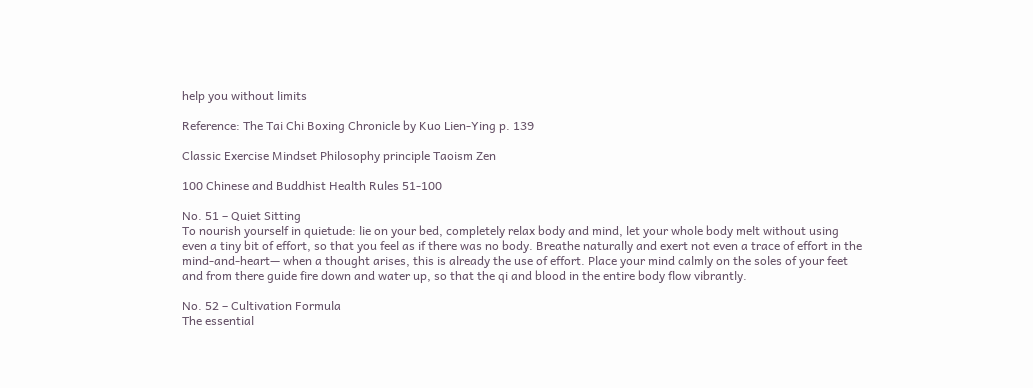help you without limits

Reference: The Tai Chi Boxing Chronicle by Kuo Lien-Ying p. 139

Classic Exercise Mindset Philosophy principle Taoism Zen

100 Chinese and Buddhist Health Rules 51-100

No. 51 – Quiet Sitting
To nourish yourself in quietude: lie on your bed, completely relax body and mind, let your whole body melt without using even a tiny bit of effort, so that you feel as if there was no body. Breathe naturally and exert not even a trace of effort in the mind-and-heart— when a thought arises, this is already the use of effort. Place your mind calmly on the soles of your feet and from there guide fire down and water up, so that the qi and blood in the entire body flow vibrantly.

No. 52 – Cultivation Formula
The essential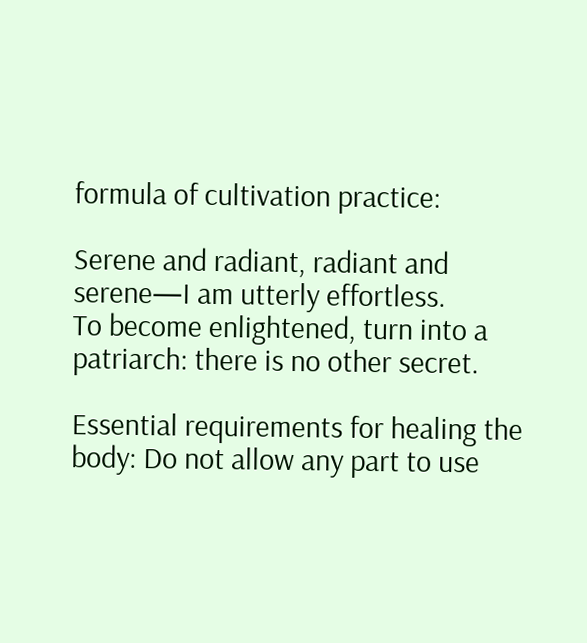formula of cultivation practice:

Serene and radiant, radiant and serene—I am utterly effortless.
To become enlightened, turn into a patriarch: there is no other secret.

Essential requirements for healing the body: Do not allow any part to use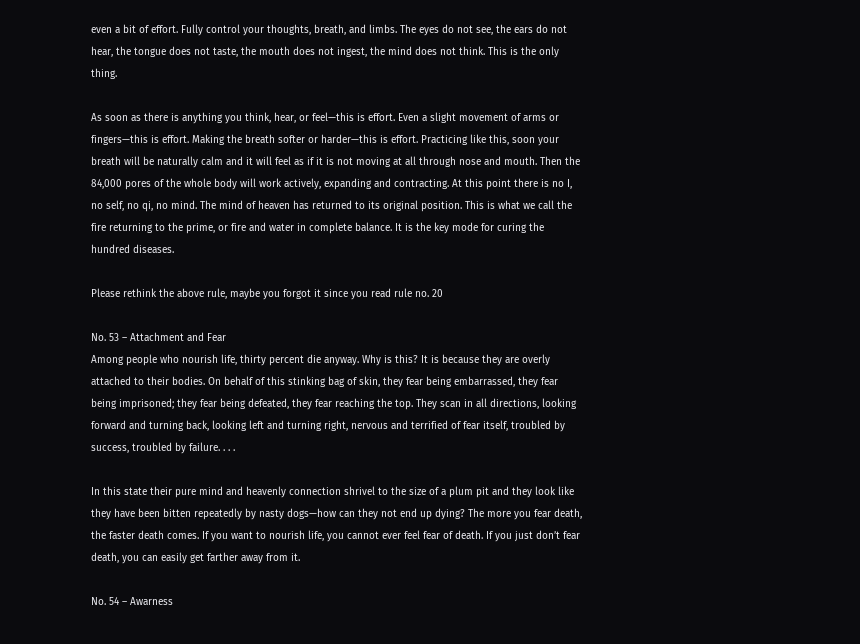even a bit of effort. Fully control your thoughts, breath, and limbs. The eyes do not see, the ears do not hear, the tongue does not taste, the mouth does not ingest, the mind does not think. This is the only thing.

As soon as there is anything you think, hear, or feel—this is effort. Even a slight movement of arms or fingers—this is effort. Making the breath softer or harder—this is effort. Practicing like this, soon your breath will be naturally calm and it will feel as if it is not moving at all through nose and mouth. Then the 84,000 pores of the whole body will work actively, expanding and contracting. At this point there is no I, no self, no qi, no mind. The mind of heaven has returned to its original position. This is what we call the fire returning to the prime, or fire and water in complete balance. It is the key mode for curing the hundred diseases.

Please rethink the above rule, maybe you forgot it since you read rule no. 20

No. 53 – Attachment and Fear
Among people who nourish life, thirty percent die anyway. Why is this? It is because they are overly attached to their bodies. On behalf of this stinking bag of skin, they fear being embarrassed, they fear being imprisoned; they fear being defeated, they fear reaching the top. They scan in all directions, looking forward and turning back, looking left and turning right, nervous and terrified of fear itself, troubled by success, troubled by failure. . . .

In this state their pure mind and heavenly connection shrivel to the size of a plum pit and they look like they have been bitten repeatedly by nasty dogs—how can they not end up dying? The more you fear death, the faster death comes. If you want to nourish life, you cannot ever feel fear of death. If you just don’t fear death, you can easily get farther away from it.

No. 54 – Awarness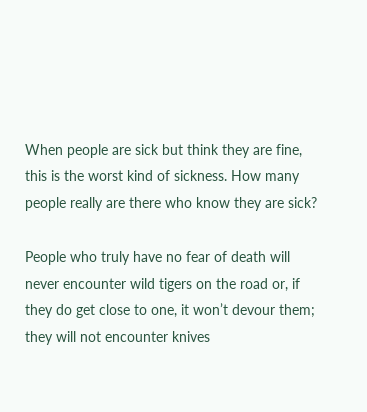When people are sick but think they are fine, this is the worst kind of sickness. How many people really are there who know they are sick?

People who truly have no fear of death will never encounter wild tigers on the road or, if they do get close to one, it won’t devour them; they will not encounter knives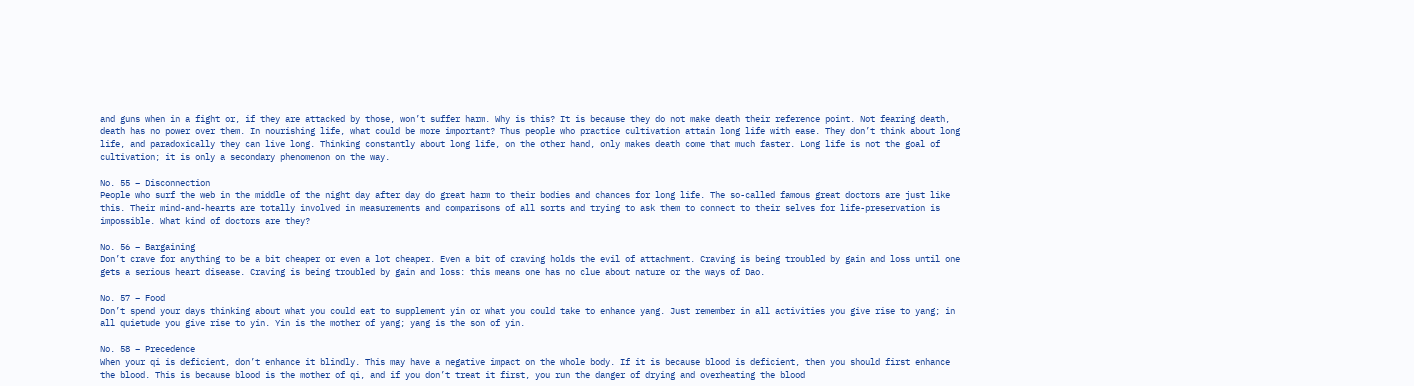and guns when in a fight or, if they are attacked by those, won’t suffer harm. Why is this? It is because they do not make death their reference point. Not fearing death, death has no power over them. In nourishing life, what could be more important? Thus people who practice cultivation attain long life with ease. They don’t think about long life, and paradoxically they can live long. Thinking constantly about long life, on the other hand, only makes death come that much faster. Long life is not the goal of cultivation; it is only a secondary phenomenon on the way.

No. 55 – Disconnection
People who surf the web in the middle of the night day after day do great harm to their bodies and chances for long life. The so-called famous great doctors are just like this. Their mind-and-hearts are totally involved in measurements and comparisons of all sorts and trying to ask them to connect to their selves for life-preservation is impossible. What kind of doctors are they?

No. 56 – Bargaining
Don’t crave for anything to be a bit cheaper or even a lot cheaper. Even a bit of craving holds the evil of attachment. Craving is being troubled by gain and loss until one gets a serious heart disease. Craving is being troubled by gain and loss: this means one has no clue about nature or the ways of Dao.

No. 57 – Food
Don’t spend your days thinking about what you could eat to supplement yin or what you could take to enhance yang. Just remember in all activities you give rise to yang; in all quietude you give rise to yin. Yin is the mother of yang; yang is the son of yin.

No. 58 – Precedence
When your qi is deficient, don’t enhance it blindly. This may have a negative impact on the whole body. If it is because blood is deficient, then you should first enhance the blood. This is because blood is the mother of qi, and if you don’t treat it first, you run the danger of drying and overheating the blood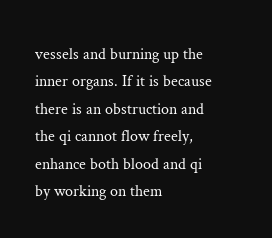vessels and burning up the inner organs. If it is because there is an obstruction and the qi cannot flow freely, enhance both blood and qi by working on them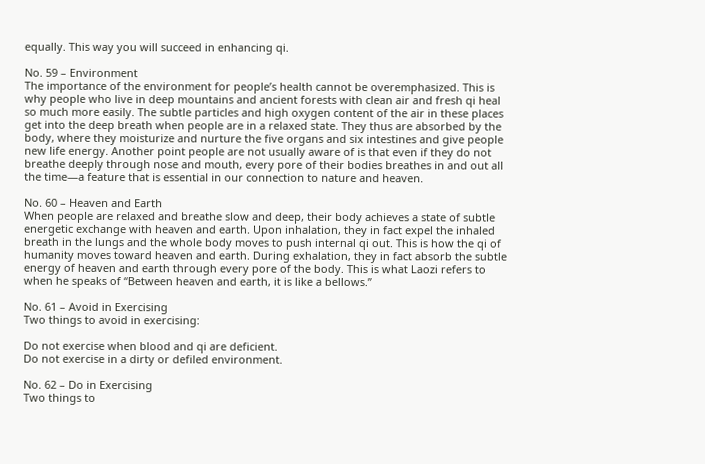equally. This way you will succeed in enhancing qi.

No. 59 – Environment
The importance of the environment for people’s health cannot be overemphasized. This is why people who live in deep mountains and ancient forests with clean air and fresh qi heal so much more easily. The subtle particles and high oxygen content of the air in these places get into the deep breath when people are in a relaxed state. They thus are absorbed by the body, where they moisturize and nurture the five organs and six intestines and give people new life energy. Another point people are not usually aware of is that even if they do not breathe deeply through nose and mouth, every pore of their bodies breathes in and out all the time—a feature that is essential in our connection to nature and heaven.

No. 60 – Heaven and Earth
When people are relaxed and breathe slow and deep, their body achieves a state of subtle energetic exchange with heaven and earth. Upon inhalation, they in fact expel the inhaled breath in the lungs and the whole body moves to push internal qi out. This is how the qi of humanity moves toward heaven and earth. During exhalation, they in fact absorb the subtle energy of heaven and earth through every pore of the body. This is what Laozi refers to when he speaks of “Between heaven and earth, it is like a bellows.”

No. 61 – Avoid in Exercising
Two things to avoid in exercising:

Do not exercise when blood and qi are deficient.
Do not exercise in a dirty or defiled environment.

No. 62 – Do in Exercising
Two things to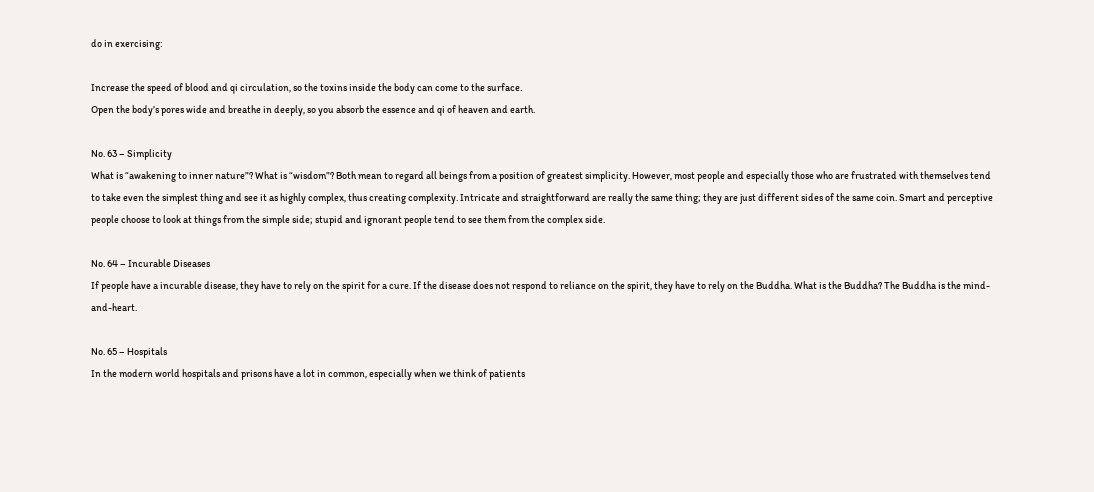do in exercising:

Increase the speed of blood and qi circulation, so the toxins inside the body can come to the surface.
Open the body’s pores wide and breathe in deeply, so you absorb the essence and qi of heaven and earth.

No. 63 – Simplicity
What is “awakening to inner nature”? What is “wisdom”? Both mean to regard all beings from a position of greatest simplicity. However, most people and especially those who are frustrated with themselves tend to take even the simplest thing and see it as highly complex, thus creating complexity. Intricate and straightforward are really the same thing; they are just different sides of the same coin. Smart and perceptive people choose to look at things from the simple side; stupid and ignorant people tend to see them from the complex side.

No. 64 – Incurable Diseases
If people have a incurable disease, they have to rely on the spirit for a cure. If the disease does not respond to reliance on the spirit, they have to rely on the Buddha. What is the Buddha? The Buddha is the mind-and-heart.

No. 65 – Hospitals
In the modern world hospitals and prisons have a lot in common, especially when we think of patients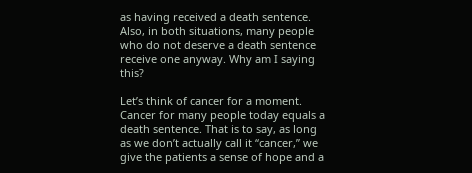as having received a death sentence. Also, in both situations, many people who do not deserve a death sentence receive one anyway. Why am I saying this?

Let’s think of cancer for a moment. Cancer for many people today equals a death sentence. That is to say, as long as we don’t actually call it “cancer,” we give the patients a sense of hope and a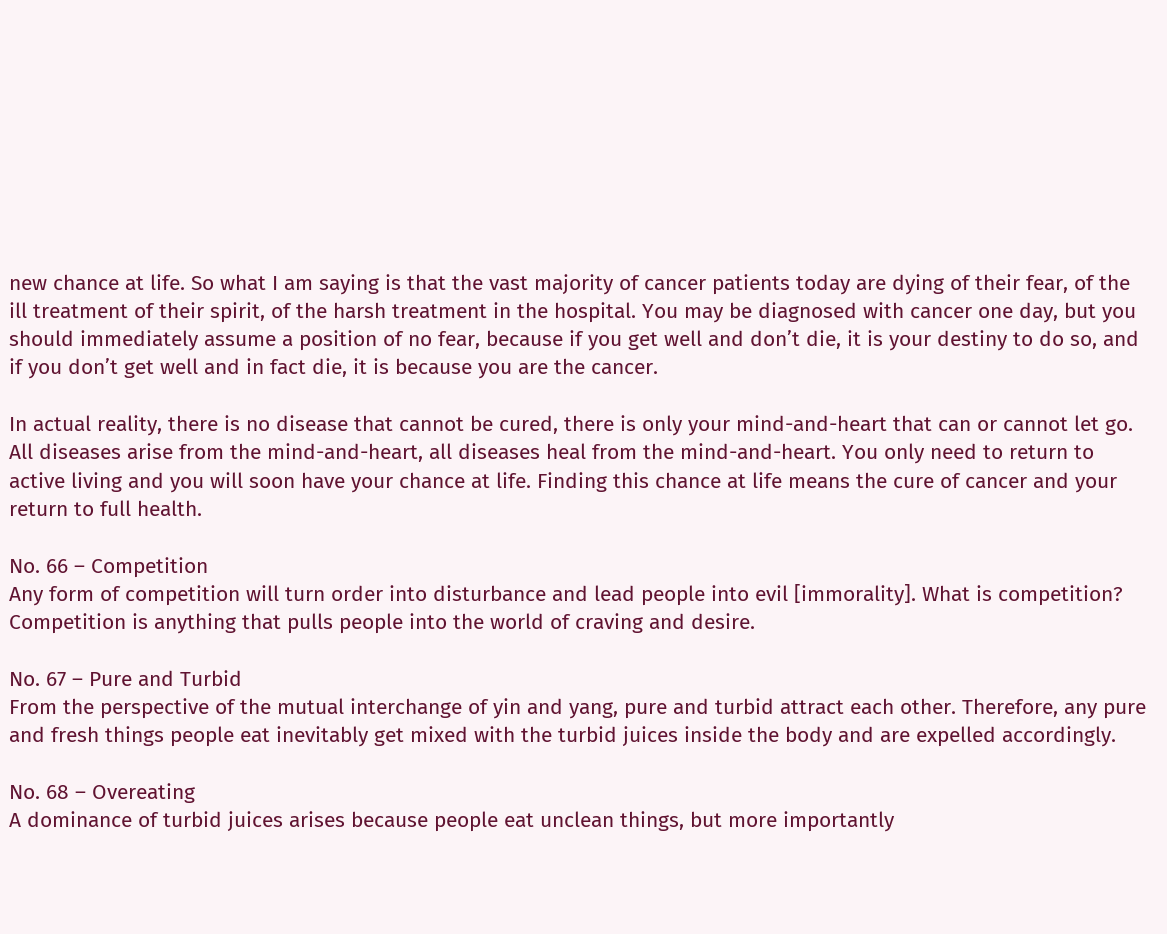new chance at life. So what I am saying is that the vast majority of cancer patients today are dying of their fear, of the ill treatment of their spirit, of the harsh treatment in the hospital. You may be diagnosed with cancer one day, but you should immediately assume a position of no fear, because if you get well and don’t die, it is your destiny to do so, and if you don’t get well and in fact die, it is because you are the cancer.

In actual reality, there is no disease that cannot be cured, there is only your mind-and-heart that can or cannot let go. All diseases arise from the mind-and-heart, all diseases heal from the mind-and-heart. You only need to return to active living and you will soon have your chance at life. Finding this chance at life means the cure of cancer and your return to full health.

No. 66 – Competition
Any form of competition will turn order into disturbance and lead people into evil [immorality]. What is competition? Competition is anything that pulls people into the world of craving and desire.

No. 67 – Pure and Turbid
From the perspective of the mutual interchange of yin and yang, pure and turbid attract each other. Therefore, any pure and fresh things people eat inevitably get mixed with the turbid juices inside the body and are expelled accordingly.

No. 68 – Overeating
A dominance of turbid juices arises because people eat unclean things, but more importantly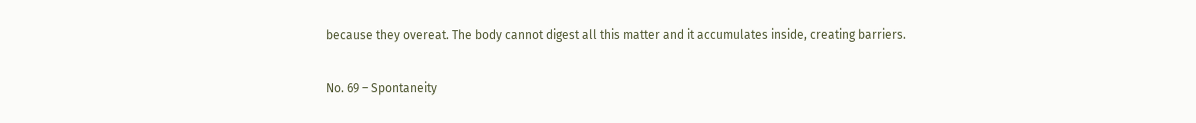because they overeat. The body cannot digest all this matter and it accumulates inside, creating barriers.

No. 69 – Spontaneity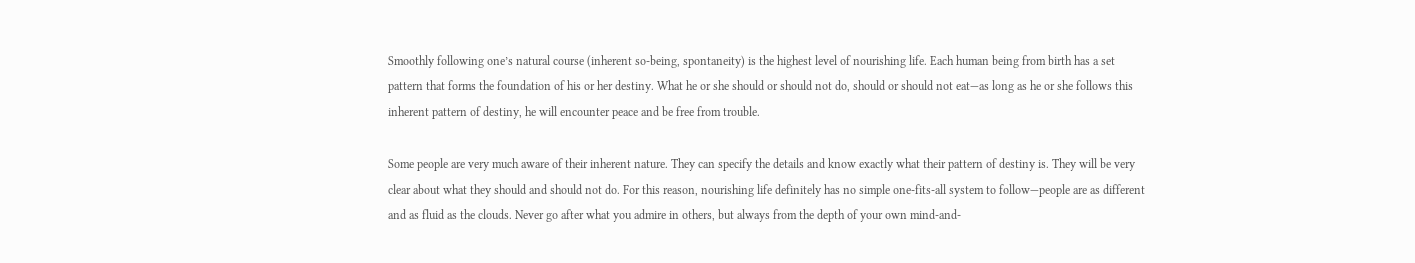Smoothly following one’s natural course (inherent so-being, spontaneity) is the highest level of nourishing life. Each human being from birth has a set pattern that forms the foundation of his or her destiny. What he or she should or should not do, should or should not eat—as long as he or she follows this inherent pattern of destiny, he will encounter peace and be free from trouble.

Some people are very much aware of their inherent nature. They can specify the details and know exactly what their pattern of destiny is. They will be very clear about what they should and should not do. For this reason, nourishing life definitely has no simple one-fits-all system to follow—people are as different and as fluid as the clouds. Never go after what you admire in others, but always from the depth of your own mind-and-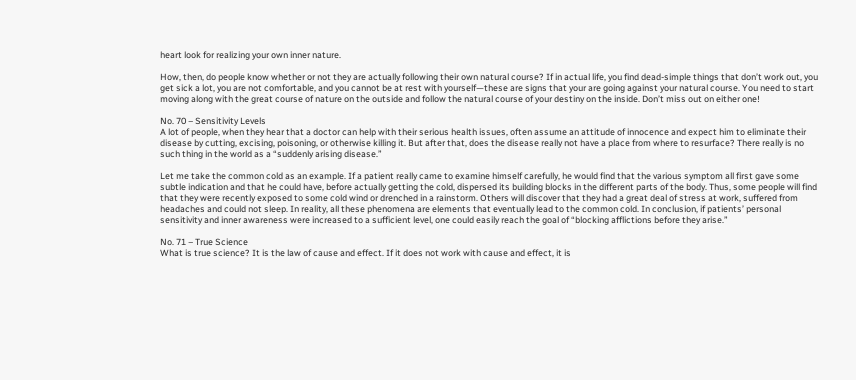heart look for realizing your own inner nature.

How, then, do people know whether or not they are actually following their own natural course? If in actual life, you find dead-simple things that don’t work out, you get sick a lot, you are not comfortable, and you cannot be at rest with yourself—these are signs that your are going against your natural course. You need to start moving along with the great course of nature on the outside and follow the natural course of your destiny on the inside. Don’t miss out on either one!

No. 70 – Sensitivity Levels
A lot of people, when they hear that a doctor can help with their serious health issues, often assume an attitude of innocence and expect him to eliminate their disease by cutting, excising, poisoning, or otherwise killing it. But after that, does the disease really not have a place from where to resurface? There really is no such thing in the world as a “suddenly arising disease.”

Let me take the common cold as an example. If a patient really came to examine himself carefully, he would find that the various symptom all first gave some subtle indication and that he could have, before actually getting the cold, dispersed its building blocks in the different parts of the body. Thus, some people will find that they were recently exposed to some cold wind or drenched in a rainstorm. Others will discover that they had a great deal of stress at work, suffered from headaches and could not sleep. In reality, all these phenomena are elements that eventually lead to the common cold. In conclusion, if patients’ personal sensitivity and inner awareness were increased to a sufficient level, one could easily reach the goal of “blocking afflictions before they arise.”

No. 71 – True Science
What is true science? It is the law of cause and effect. If it does not work with cause and effect, it is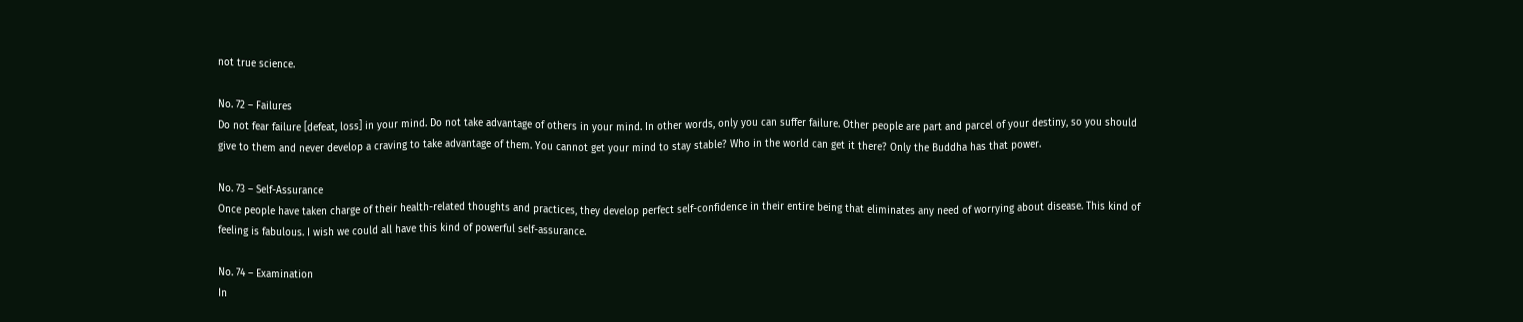not true science.

No. 72 – Failures
Do not fear failure [defeat, loss] in your mind. Do not take advantage of others in your mind. In other words, only you can suffer failure. Other people are part and parcel of your destiny, so you should give to them and never develop a craving to take advantage of them. You cannot get your mind to stay stable? Who in the world can get it there? Only the Buddha has that power.

No. 73 – Self-Assurance
Once people have taken charge of their health-related thoughts and practices, they develop perfect self-confidence in their entire being that eliminates any need of worrying about disease. This kind of feeling is fabulous. I wish we could all have this kind of powerful self-assurance.

No. 74 – Examination
In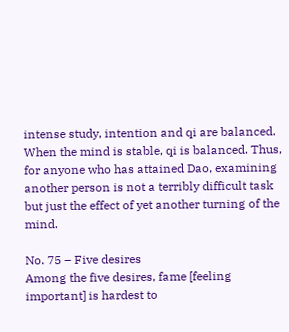intense study, intention and qi are balanced. When the mind is stable, qi is balanced. Thus, for anyone who has attained Dao, examining another person is not a terribly difficult task but just the effect of yet another turning of the mind.

No. 75 – Five desires
Among the five desires, fame [feeling important] is hardest to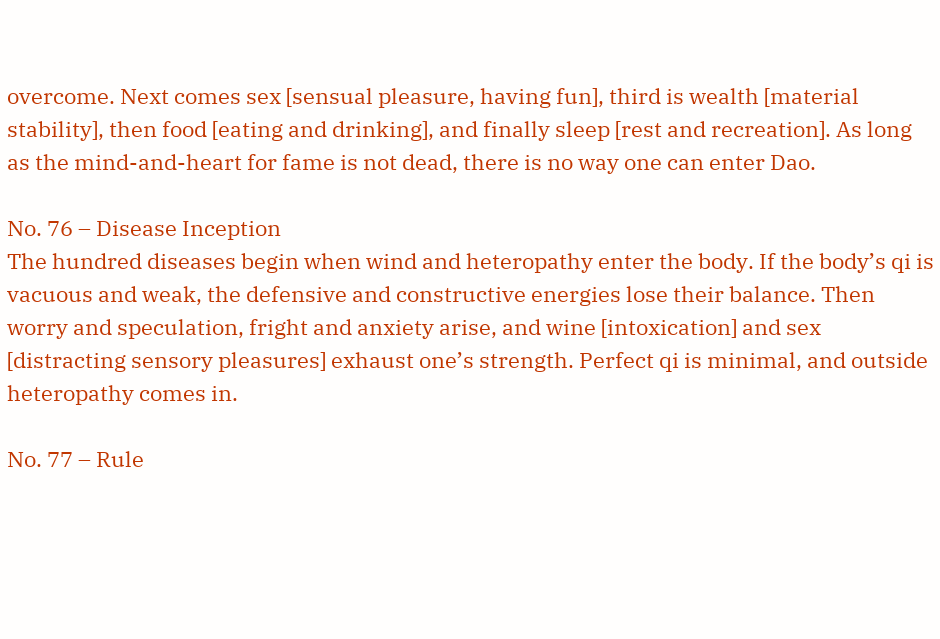overcome. Next comes sex [sensual pleasure, having fun], third is wealth [material stability], then food [eating and drinking], and finally sleep [rest and recreation]. As long as the mind-and-heart for fame is not dead, there is no way one can enter Dao.

No. 76 – Disease Inception
The hundred diseases begin when wind and heteropathy enter the body. If the body’s qi is vacuous and weak, the defensive and constructive energies lose their balance. Then worry and speculation, fright and anxiety arise, and wine [intoxication] and sex [distracting sensory pleasures] exhaust one’s strength. Perfect qi is minimal, and outside heteropathy comes in.

No. 77 – Rule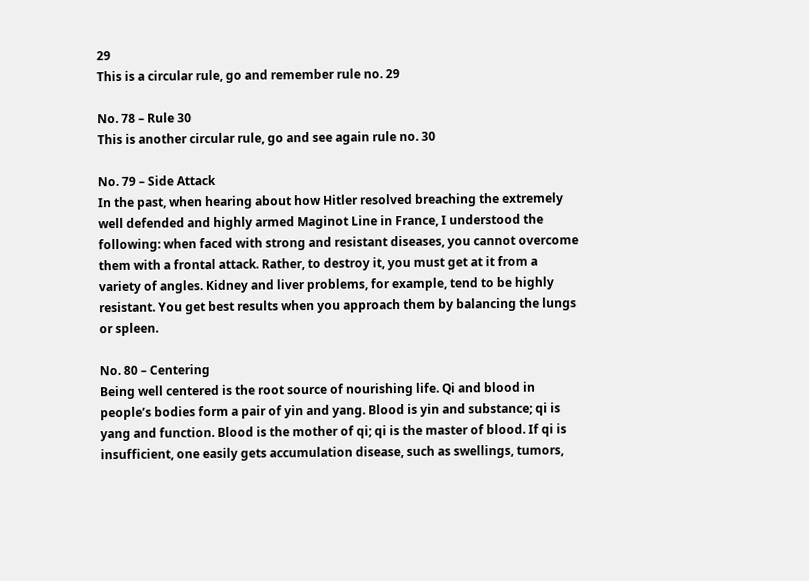29
This is a circular rule, go and remember rule no. 29

No. 78 – Rule 30
This is another circular rule, go and see again rule no. 30

No. 79 – Side Attack
In the past, when hearing about how Hitler resolved breaching the extremely well defended and highly armed Maginot Line in France, I understood the following: when faced with strong and resistant diseases, you cannot overcome them with a frontal attack. Rather, to destroy it, you must get at it from a variety of angles. Kidney and liver problems, for example, tend to be highly resistant. You get best results when you approach them by balancing the lungs or spleen.

No. 80 – Centering
Being well centered is the root source of nourishing life. Qi and blood in people’s bodies form a pair of yin and yang. Blood is yin and substance; qi is yang and function. Blood is the mother of qi; qi is the master of blood. If qi is insufficient, one easily gets accumulation disease, such as swellings, tumors,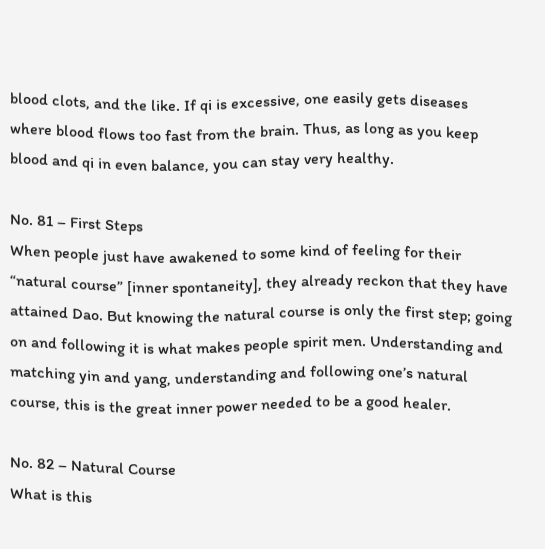blood clots, and the like. If qi is excessive, one easily gets diseases where blood flows too fast from the brain. Thus, as long as you keep blood and qi in even balance, you can stay very healthy.

No. 81 – First Steps
When people just have awakened to some kind of feeling for their “natural course” [inner spontaneity], they already reckon that they have attained Dao. But knowing the natural course is only the first step; going on and following it is what makes people spirit men. Understanding and matching yin and yang, understanding and following one’s natural course, this is the great inner power needed to be a good healer.

No. 82 – Natural Course
What is this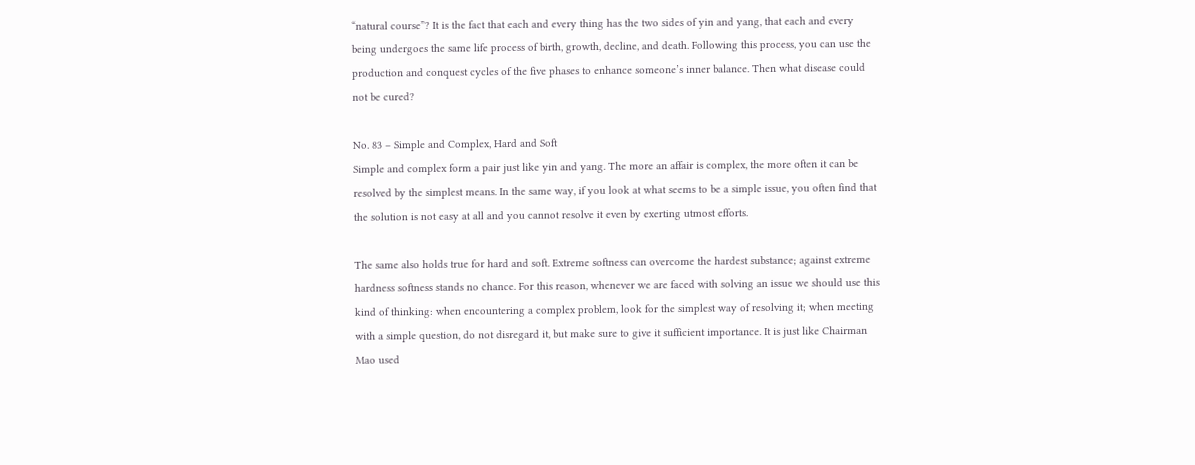“natural course”? It is the fact that each and every thing has the two sides of yin and yang, that each and every being undergoes the same life process of birth, growth, decline, and death. Following this process, you can use the production and conquest cycles of the five phases to enhance someone’s inner balance. Then what disease could not be cured?

No. 83 – Simple and Complex, Hard and Soft
Simple and complex form a pair just like yin and yang. The more an affair is complex, the more often it can be resolved by the simplest means. In the same way, if you look at what seems to be a simple issue, you often find that the solution is not easy at all and you cannot resolve it even by exerting utmost efforts.

The same also holds true for hard and soft. Extreme softness can overcome the hardest substance; against extreme hardness softness stands no chance. For this reason, whenever we are faced with solving an issue we should use this kind of thinking: when encountering a complex problem, look for the simplest way of resolving it; when meeting with a simple question, do not disregard it, but make sure to give it sufficient importance. It is just like Chairman Mao used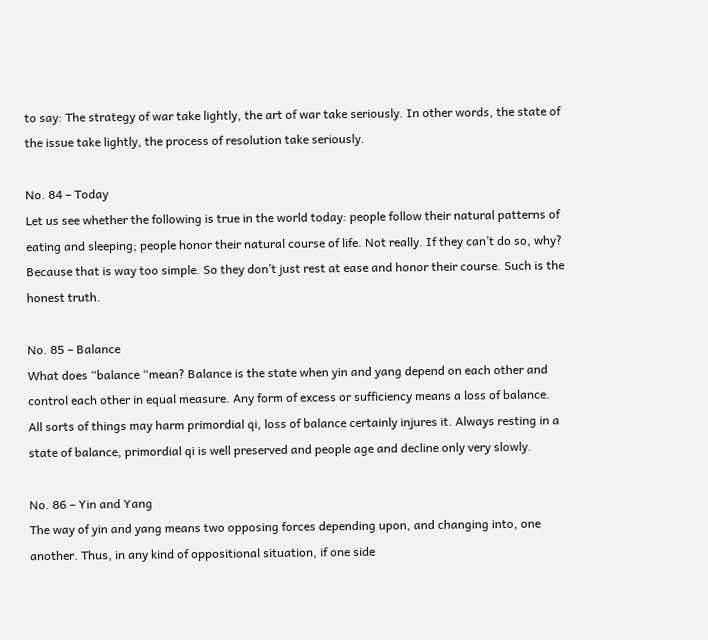to say: The strategy of war take lightly, the art of war take seriously. In other words, the state of the issue take lightly, the process of resolution take seriously.

No. 84 – Today
Let us see whether the following is true in the world today: people follow their natural patterns of eating and sleeping; people honor their natural course of life. Not really. If they can’t do so, why? Because that is way too simple. So they don’t just rest at ease and honor their course. Such is the honest truth.

No. 85 – Balance
What does “balance “mean? Balance is the state when yin and yang depend on each other and control each other in equal measure. Any form of excess or sufficiency means a loss of balance. All sorts of things may harm primordial qi, loss of balance certainly injures it. Always resting in a state of balance, primordial qi is well preserved and people age and decline only very slowly.

No. 86 – Yin and Yang
The way of yin and yang means two opposing forces depending upon, and changing into, one another. Thus, in any kind of oppositional situation, if one side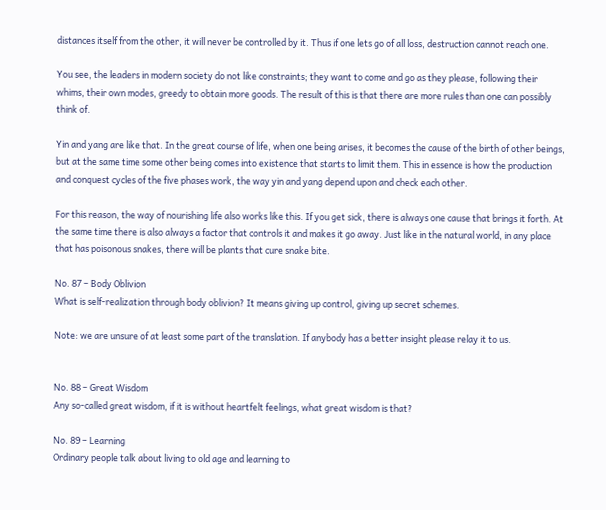distances itself from the other, it will never be controlled by it. Thus if one lets go of all loss, destruction cannot reach one.

You see, the leaders in modern society do not like constraints; they want to come and go as they please, following their whims, their own modes, greedy to obtain more goods. The result of this is that there are more rules than one can possibly think of.

Yin and yang are like that. In the great course of life, when one being arises, it becomes the cause of the birth of other beings, but at the same time some other being comes into existence that starts to limit them. This in essence is how the production and conquest cycles of the five phases work, the way yin and yang depend upon and check each other.

For this reason, the way of nourishing life also works like this. If you get sick, there is always one cause that brings it forth. At the same time there is also always a factor that controls it and makes it go away. Just like in the natural world, in any place that has poisonous snakes, there will be plants that cure snake bite.

No. 87 – Body Oblivion
What is self-realization through body oblivion? It means giving up control, giving up secret schemes.

Note: we are unsure of at least some part of the translation. If anybody has a better insight please relay it to us.


No. 88 – Great Wisdom
Any so-called great wisdom, if it is without heartfelt feelings, what great wisdom is that?

No. 89 – Learning
Ordinary people talk about living to old age and learning to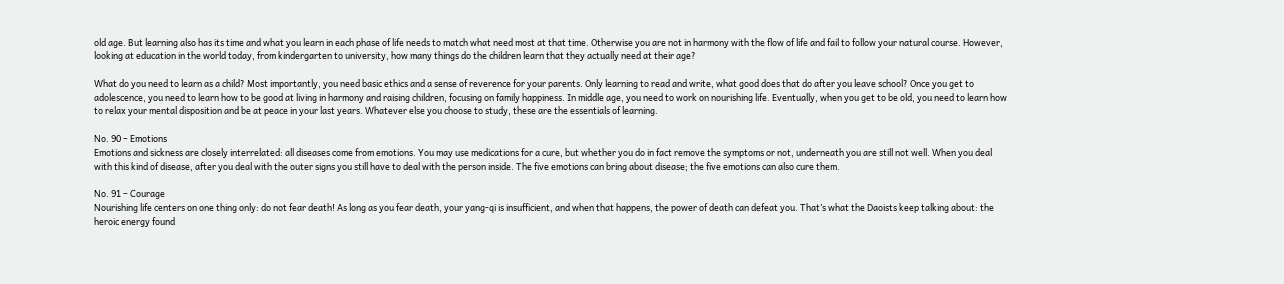old age. But learning also has its time and what you learn in each phase of life needs to match what need most at that time. Otherwise you are not in harmony with the flow of life and fail to follow your natural course. However, looking at education in the world today, from kindergarten to university, how many things do the children learn that they actually need at their age?

What do you need to learn as a child? Most importantly, you need basic ethics and a sense of reverence for your parents. Only learning to read and write, what good does that do after you leave school? Once you get to adolescence, you need to learn how to be good at living in harmony and raising children, focusing on family happiness. In middle age, you need to work on nourishing life. Eventually, when you get to be old, you need to learn how to relax your mental disposition and be at peace in your last years. Whatever else you choose to study, these are the essentials of learning.

No. 90 – Emotions
Emotions and sickness are closely interrelated: all diseases come from emotions. You may use medications for a cure, but whether you do in fact remove the symptoms or not, underneath you are still not well. When you deal with this kind of disease, after you deal with the outer signs you still have to deal with the person inside. The five emotions can bring about disease; the five emotions can also cure them.

No. 91 – Courage
Nourishing life centers on one thing only: do not fear death! As long as you fear death, your yang-qi is insufficient, and when that happens, the power of death can defeat you. That’s what the Daoists keep talking about: the heroic energy found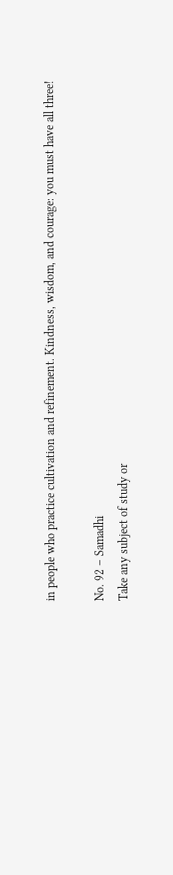in people who practice cultivation and refinement. Kindness, wisdom, and courage: you must have all three!

No. 92 – Samadhi
Take any subject of study or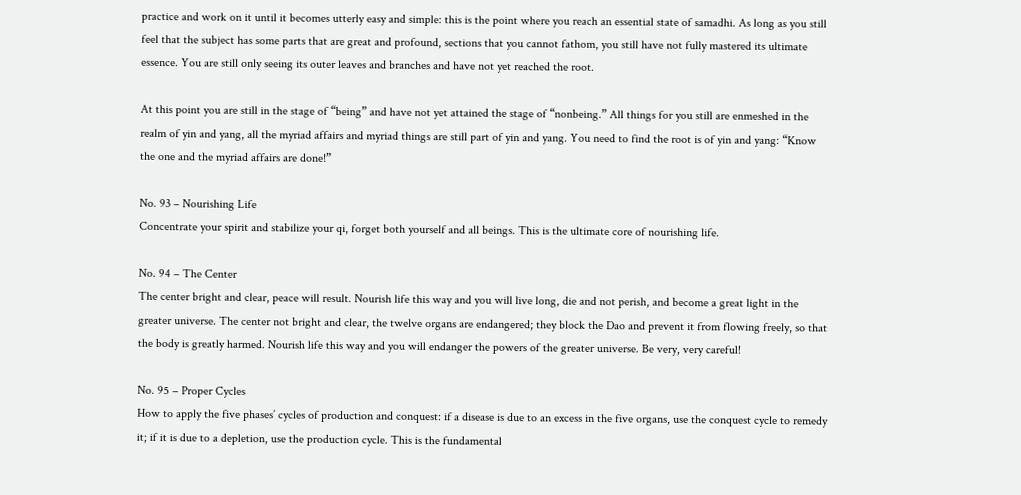practice and work on it until it becomes utterly easy and simple: this is the point where you reach an essential state of samadhi. As long as you still feel that the subject has some parts that are great and profound, sections that you cannot fathom, you still have not fully mastered its ultimate essence. You are still only seeing its outer leaves and branches and have not yet reached the root.

At this point you are still in the stage of “being” and have not yet attained the stage of “nonbeing.” All things for you still are enmeshed in the realm of yin and yang, all the myriad affairs and myriad things are still part of yin and yang. You need to find the root is of yin and yang: “Know the one and the myriad affairs are done!”

No. 93 – Nourishing Life
Concentrate your spirit and stabilize your qi, forget both yourself and all beings. This is the ultimate core of nourishing life.

No. 94 – The Center
The center bright and clear, peace will result. Nourish life this way and you will live long, die and not perish, and become a great light in the greater universe. The center not bright and clear, the twelve organs are endangered; they block the Dao and prevent it from flowing freely, so that the body is greatly harmed. Nourish life this way and you will endanger the powers of the greater universe. Be very, very careful!

No. 95 – Proper Cycles
How to apply the five phases’ cycles of production and conquest: if a disease is due to an excess in the five organs, use the conquest cycle to remedy it; if it is due to a depletion, use the production cycle. This is the fundamental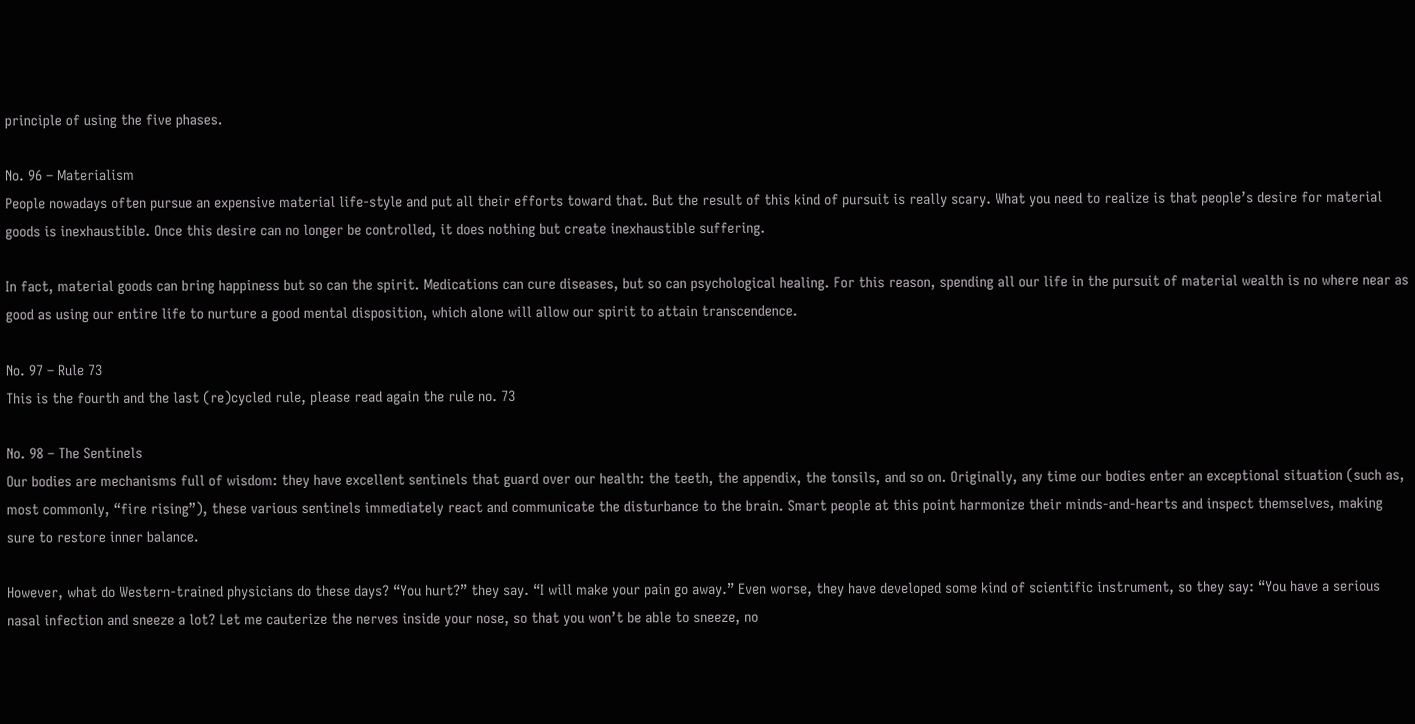principle of using the five phases.

No. 96 – Materialism
People nowadays often pursue an expensive material life-style and put all their efforts toward that. But the result of this kind of pursuit is really scary. What you need to realize is that people’s desire for material goods is inexhaustible. Once this desire can no longer be controlled, it does nothing but create inexhaustible suffering.

In fact, material goods can bring happiness but so can the spirit. Medications can cure diseases, but so can psychological healing. For this reason, spending all our life in the pursuit of material wealth is no where near as good as using our entire life to nurture a good mental disposition, which alone will allow our spirit to attain transcendence.

No. 97 – Rule 73
This is the fourth and the last (re)cycled rule, please read again the rule no. 73

No. 98 – The Sentinels
Our bodies are mechanisms full of wisdom: they have excellent sentinels that guard over our health: the teeth, the appendix, the tonsils, and so on. Originally, any time our bodies enter an exceptional situation (such as, most commonly, “fire rising”), these various sentinels immediately react and communicate the disturbance to the brain. Smart people at this point harmonize their minds-and-hearts and inspect themselves, making sure to restore inner balance.

However, what do Western-trained physicians do these days? “You hurt?” they say. “I will make your pain go away.” Even worse, they have developed some kind of scientific instrument, so they say: “You have a serious nasal infection and sneeze a lot? Let me cauterize the nerves inside your nose, so that you won’t be able to sneeze, no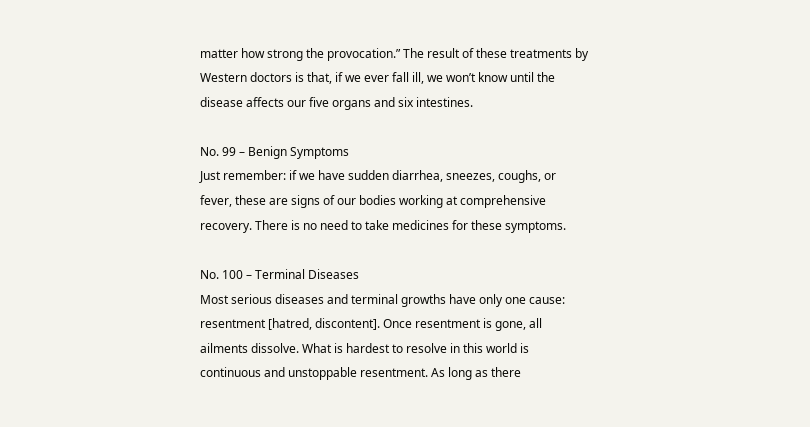matter how strong the provocation.” The result of these treatments by Western doctors is that, if we ever fall ill, we won’t know until the disease affects our five organs and six intestines.

No. 99 – Benign Symptoms
Just remember: if we have sudden diarrhea, sneezes, coughs, or fever, these are signs of our bodies working at comprehensive recovery. There is no need to take medicines for these symptoms.

No. 100 – Terminal Diseases
Most serious diseases and terminal growths have only one cause: resentment [hatred, discontent]. Once resentment is gone, all ailments dissolve. What is hardest to resolve in this world is continuous and unstoppable resentment. As long as there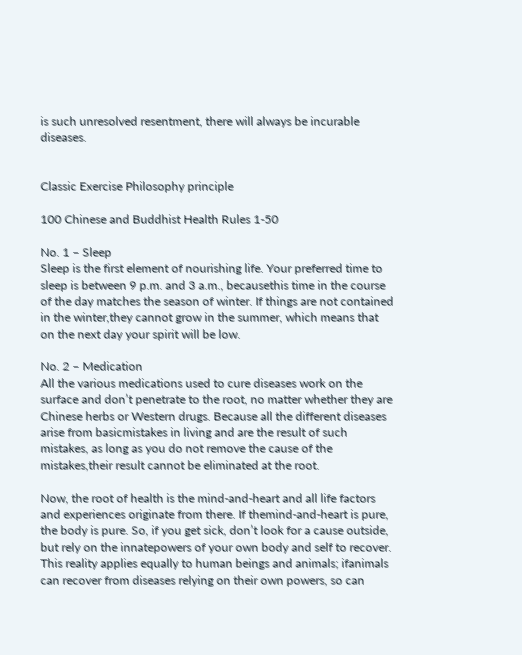is such unresolved resentment, there will always be incurable diseases.


Classic Exercise Philosophy principle

100 Chinese and Buddhist Health Rules 1-50

No. 1 – Sleep
Sleep is the first element of nourishing life. Your preferred time to sleep is between 9 p.m. and 3 a.m., becausethis time in the course of the day matches the season of winter. If things are not contained in the winter,they cannot grow in the summer, which means that on the next day your spirit will be low.

No. 2 – Medication
All the various medications used to cure diseases work on the surface and don’t penetrate to the root, no matter whether they are Chinese herbs or Western drugs. Because all the different diseases arise from basicmistakes in living and are the result of such mistakes, as long as you do not remove the cause of the mistakes,their result cannot be eliminated at the root.

Now, the root of health is the mind-and-heart and all life factors and experiences originate from there. If themind-and-heart is pure, the body is pure. So, if you get sick, don’t look for a cause outside, but rely on the innatepowers of your own body and self to recover. This reality applies equally to human beings and animals; ifanimals can recover from diseases relying on their own powers, so can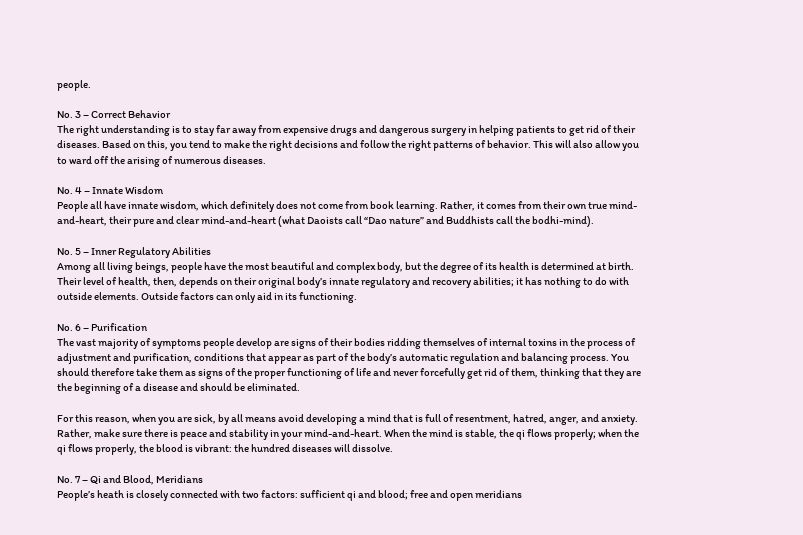people.

No. 3 – Correct Behavior
The right understanding is to stay far away from expensive drugs and dangerous surgery in helping patients to get rid of their diseases. Based on this, you tend to make the right decisions and follow the right patterns of behavior. This will also allow you to ward off the arising of numerous diseases.

No. 4 – Innate Wisdom
People all have innate wisdom, which definitely does not come from book learning. Rather, it comes from their own true mind-and-heart, their pure and clear mind-and-heart (what Daoists call “Dao nature” and Buddhists call the bodhi-mind).

No. 5 – Inner Regulatory Abilities
Among all living beings, people have the most beautiful and complex body, but the degree of its health is determined at birth. Their level of health, then, depends on their original body’s innate regulatory and recovery abilities; it has nothing to do with outside elements. Outside factors can only aid in its functioning.

No. 6 – Purification
The vast majority of symptoms people develop are signs of their bodies ridding themselves of internal toxins in the process of adjustment and purification, conditions that appear as part of the body’s automatic regulation and balancing process. You should therefore take them as signs of the proper functioning of life and never forcefully get rid of them, thinking that they are the beginning of a disease and should be eliminated.

For this reason, when you are sick, by all means avoid developing a mind that is full of resentment, hatred, anger, and anxiety. Rather, make sure there is peace and stability in your mind-and-heart. When the mind is stable, the qi flows properly; when the qi flows properly, the blood is vibrant: the hundred diseases will dissolve.

No. 7 – Qi and Blood, Meridians
People’s heath is closely connected with two factors: sufficient qi and blood; free and open meridians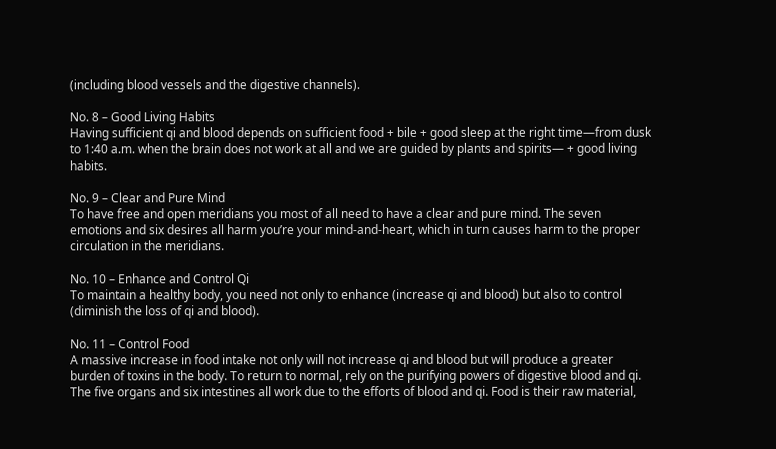(including blood vessels and the digestive channels).

No. 8 – Good Living Habits
Having sufficient qi and blood depends on sufficient food + bile + good sleep at the right time—from dusk to 1:40 a.m. when the brain does not work at all and we are guided by plants and spirits— + good living habits.

No. 9 – Clear and Pure Mind
To have free and open meridians you most of all need to have a clear and pure mind. The seven emotions and six desires all harm you’re your mind-and-heart, which in turn causes harm to the proper circulation in the meridians.

No. 10 – Enhance and Control Qi
To maintain a healthy body, you need not only to enhance (increase qi and blood) but also to control (diminish the loss of qi and blood).

No. 11 – Control Food
A massive increase in food intake not only will not increase qi and blood but will produce a greater burden of toxins in the body. To return to normal, rely on the purifying powers of digestive blood and qi. The five organs and six intestines all work due to the efforts of blood and qi. Food is their raw material,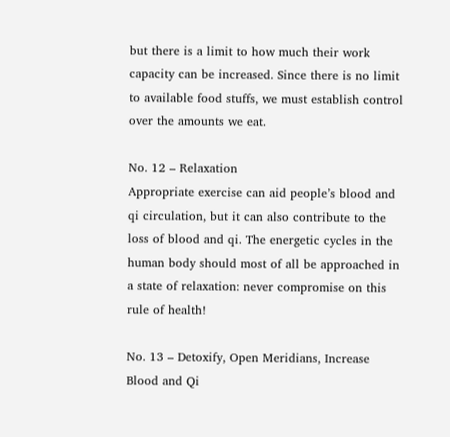but there is a limit to how much their work capacity can be increased. Since there is no limit to available food stuffs, we must establish control over the amounts we eat.

No. 12 – Relaxation
Appropriate exercise can aid people’s blood and qi circulation, but it can also contribute to the loss of blood and qi. The energetic cycles in the human body should most of all be approached in a state of relaxation: never compromise on this rule of health!

No. 13 – Detoxify, Open Meridians, Increase Blood and Qi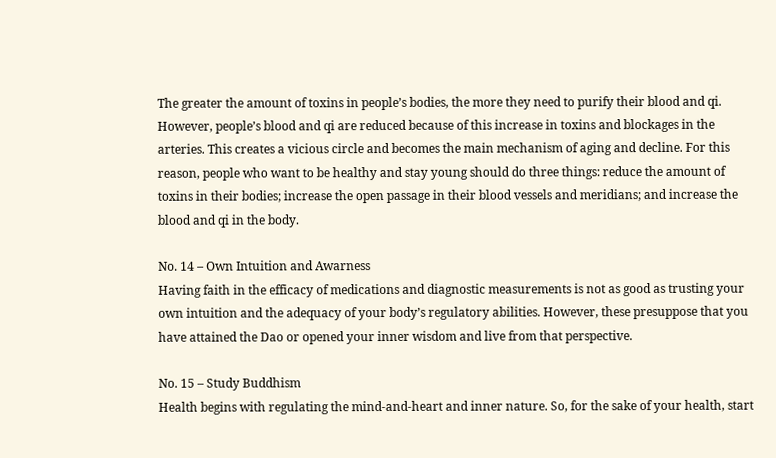The greater the amount of toxins in people’s bodies, the more they need to purify their blood and qi. However, people’s blood and qi are reduced because of this increase in toxins and blockages in the arteries. This creates a vicious circle and becomes the main mechanism of aging and decline. For this reason, people who want to be healthy and stay young should do three things: reduce the amount of toxins in their bodies; increase the open passage in their blood vessels and meridians; and increase the blood and qi in the body.

No. 14 – Own Intuition and Awarness
Having faith in the efficacy of medications and diagnostic measurements is not as good as trusting your own intuition and the adequacy of your body’s regulatory abilities. However, these presuppose that you have attained the Dao or opened your inner wisdom and live from that perspective.

No. 15 – Study Buddhism
Health begins with regulating the mind-and-heart and inner nature. So, for the sake of your health, start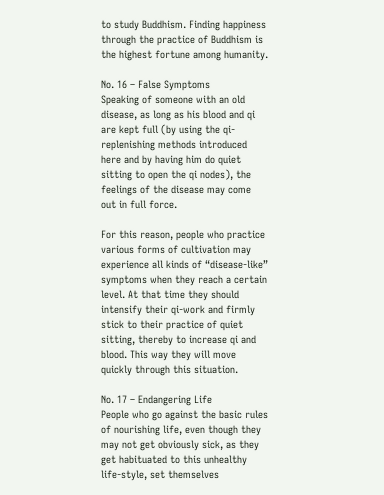to study Buddhism. Finding happiness through the practice of Buddhism is the highest fortune among humanity.

No. 16 – False Symptoms
Speaking of someone with an old disease, as long as his blood and qi are kept full (by using the qi-replenishing methods introduced here and by having him do quiet sitting to open the qi nodes), the feelings of the disease may come out in full force.

For this reason, people who practice various forms of cultivation may experience all kinds of “disease-like” symptoms when they reach a certain level. At that time they should intensify their qi-work and firmly stick to their practice of quiet sitting, thereby to increase qi and blood. This way they will move quickly through this situation.

No. 17 – Endangering Life
People who go against the basic rules of nourishing life, even though they may not get obviously sick, as they get habituated to this unhealthy life-style, set themselves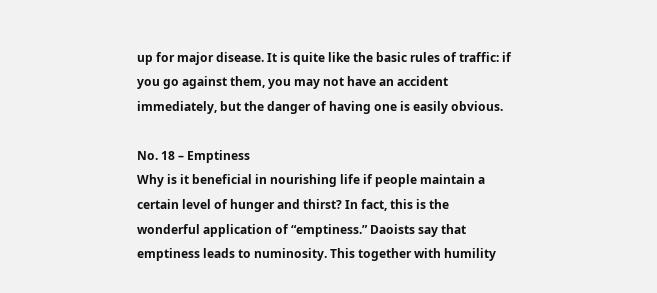up for major disease. It is quite like the basic rules of traffic: if you go against them, you may not have an accident immediately, but the danger of having one is easily obvious.

No. 18 – Emptiness
Why is it beneficial in nourishing life if people maintain a certain level of hunger and thirst? In fact, this is the wonderful application of “emptiness.” Daoists say that emptiness leads to numinosity. This together with humility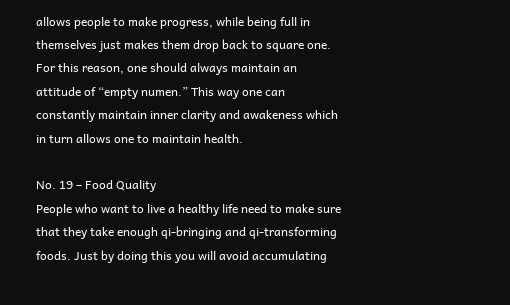allows people to make progress, while being full in themselves just makes them drop back to square one. For this reason, one should always maintain an attitude of “empty numen.” This way one can constantly maintain inner clarity and awakeness which in turn allows one to maintain health.

No. 19 – Food Quality
People who want to live a healthy life need to make sure that they take enough qi-bringing and qi-transforming foods. Just by doing this you will avoid accumulating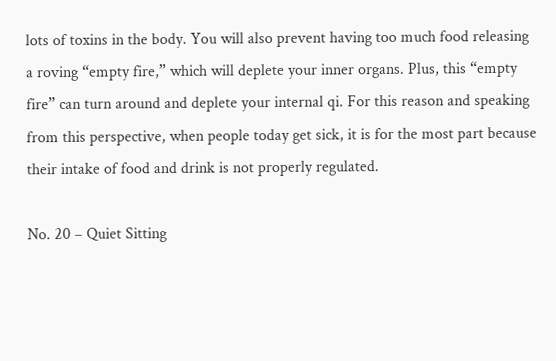lots of toxins in the body. You will also prevent having too much food releasing a roving “empty fire,” which will deplete your inner organs. Plus, this “empty fire” can turn around and deplete your internal qi. For this reason and speaking from this perspective, when people today get sick, it is for the most part because their intake of food and drink is not properly regulated.

No. 20 – Quiet Sitting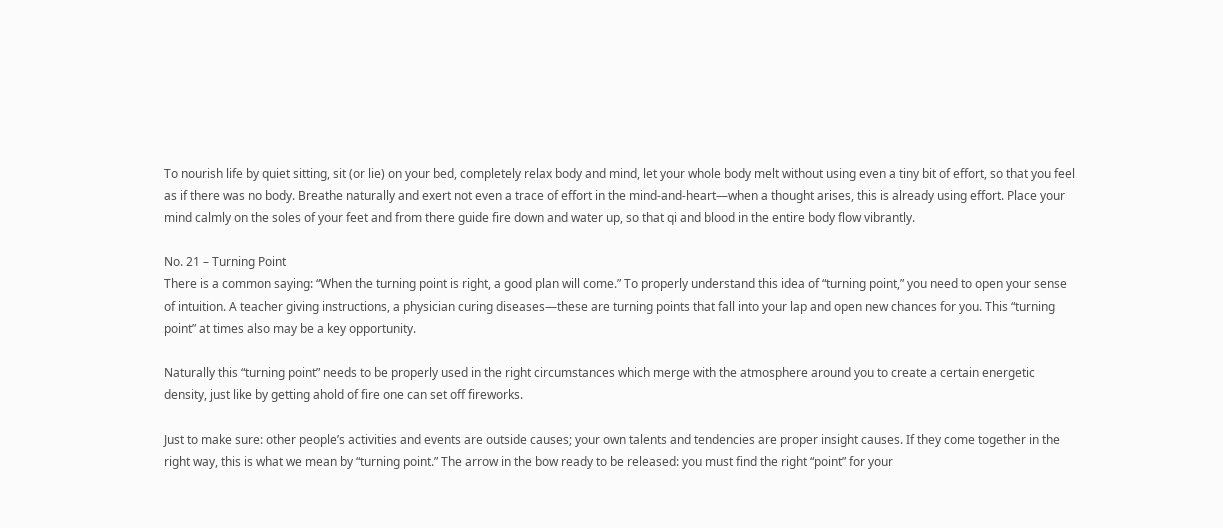To nourish life by quiet sitting, sit (or lie) on your bed, completely relax body and mind, let your whole body melt without using even a tiny bit of effort, so that you feel as if there was no body. Breathe naturally and exert not even a trace of effort in the mind-and-heart—when a thought arises, this is already using effort. Place your mind calmly on the soles of your feet and from there guide fire down and water up, so that qi and blood in the entire body flow vibrantly.

No. 21 – Turning Point
There is a common saying: “When the turning point is right, a good plan will come.” To properly understand this idea of “turning point,” you need to open your sense of intuition. A teacher giving instructions, a physician curing diseases—these are turning points that fall into your lap and open new chances for you. This “turning point” at times also may be a key opportunity.

Naturally this “turning point” needs to be properly used in the right circumstances which merge with the atmosphere around you to create a certain energetic density, just like by getting ahold of fire one can set off fireworks.

Just to make sure: other people’s activities and events are outside causes; your own talents and tendencies are proper insight causes. If they come together in the right way, this is what we mean by “turning point.” The arrow in the bow ready to be released: you must find the right “point” for your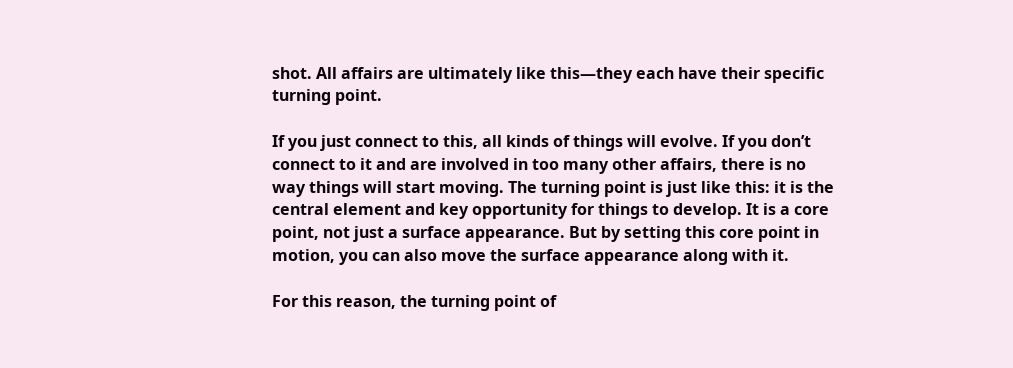shot. All affairs are ultimately like this—they each have their specific turning point.

If you just connect to this, all kinds of things will evolve. If you don’t connect to it and are involved in too many other affairs, there is no way things will start moving. The turning point is just like this: it is the central element and key opportunity for things to develop. It is a core point, not just a surface appearance. But by setting this core point in motion, you can also move the surface appearance along with it.

For this reason, the turning point of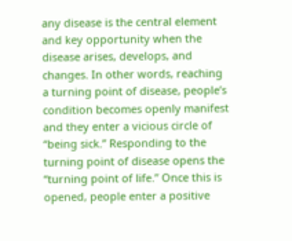any disease is the central element and key opportunity when the disease arises, develops, and changes. In other words, reaching a turning point of disease, people’s condition becomes openly manifest and they enter a vicious circle of “being sick.” Responding to the turning point of disease opens the “turning point of life.” Once this is opened, people enter a positive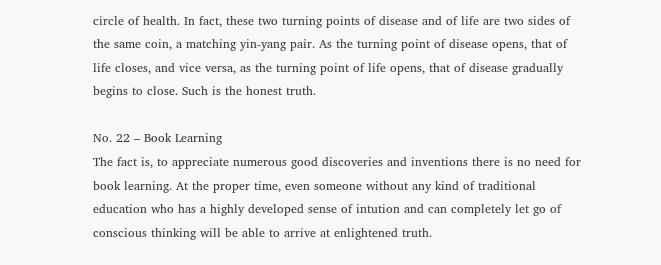circle of health. In fact, these two turning points of disease and of life are two sides of the same coin, a matching yin-yang pair. As the turning point of disease opens, that of life closes, and vice versa, as the turning point of life opens, that of disease gradually begins to close. Such is the honest truth.

No. 22 – Book Learning
The fact is, to appreciate numerous good discoveries and inventions there is no need for book learning. At the proper time, even someone without any kind of traditional education who has a highly developed sense of intution and can completely let go of conscious thinking will be able to arrive at enlightened truth.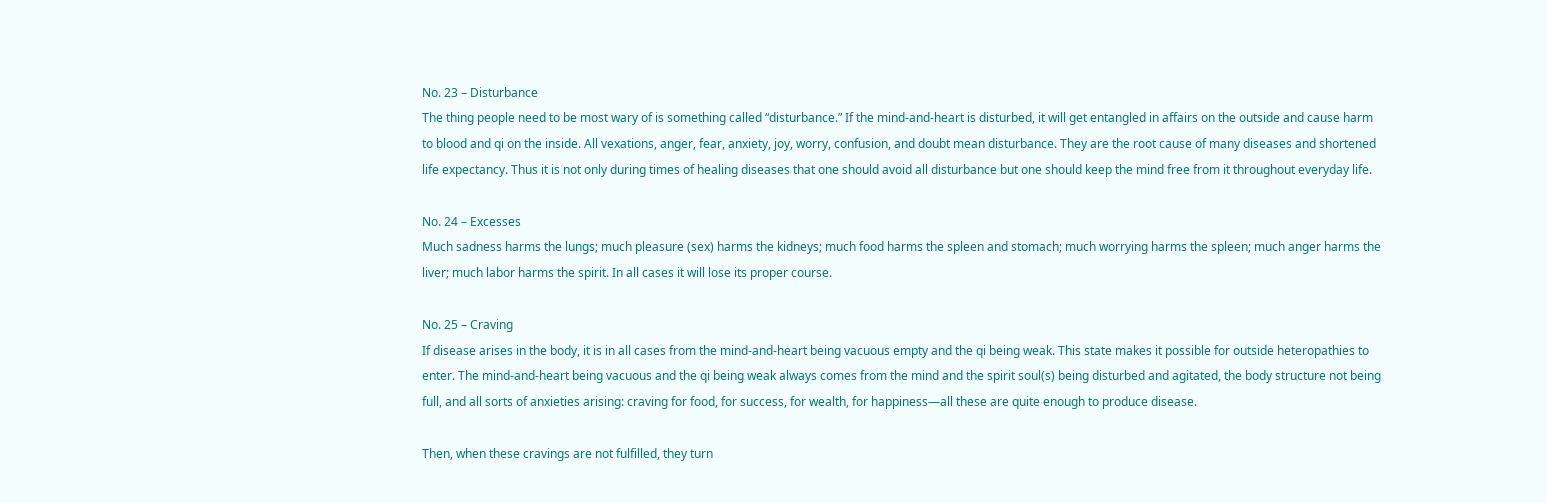No. 23 – Disturbance
The thing people need to be most wary of is something called “disturbance.” If the mind-and-heart is disturbed, it will get entangled in affairs on the outside and cause harm to blood and qi on the inside. All vexations, anger, fear, anxiety, joy, worry, confusion, and doubt mean disturbance. They are the root cause of many diseases and shortened life expectancy. Thus it is not only during times of healing diseases that one should avoid all disturbance but one should keep the mind free from it throughout everyday life.

No. 24 – Excesses
Much sadness harms the lungs; much pleasure (sex) harms the kidneys; much food harms the spleen and stomach; much worrying harms the spleen; much anger harms the liver; much labor harms the spirit. In all cases it will lose its proper course.

No. 25 – Craving
If disease arises in the body, it is in all cases from the mind-and-heart being vacuous empty and the qi being weak. This state makes it possible for outside heteropathies to enter. The mind-and-heart being vacuous and the qi being weak always comes from the mind and the spirit soul(s) being disturbed and agitated, the body structure not being full, and all sorts of anxieties arising: craving for food, for success, for wealth, for happiness—all these are quite enough to produce disease.

Then, when these cravings are not fulfilled, they turn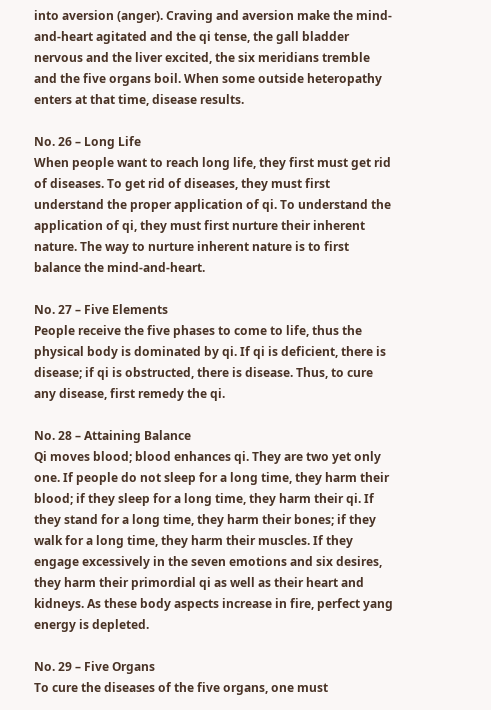into aversion (anger). Craving and aversion make the mind-and-heart agitated and the qi tense, the gall bladder nervous and the liver excited, the six meridians tremble and the five organs boil. When some outside heteropathy enters at that time, disease results.

No. 26 – Long Life
When people want to reach long life, they first must get rid of diseases. To get rid of diseases, they must first understand the proper application of qi. To understand the application of qi, they must first nurture their inherent nature. The way to nurture inherent nature is to first balance the mind-and-heart.

No. 27 – Five Elements
People receive the five phases to come to life, thus the physical body is dominated by qi. If qi is deficient, there is disease; if qi is obstructed, there is disease. Thus, to cure any disease, first remedy the qi.

No. 28 – Attaining Balance
Qi moves blood; blood enhances qi. They are two yet only one. If people do not sleep for a long time, they harm their blood; if they sleep for a long time, they harm their qi. If they stand for a long time, they harm their bones; if they walk for a long time, they harm their muscles. If they engage excessively in the seven emotions and six desires, they harm their primordial qi as well as their heart and kidneys. As these body aspects increase in fire, perfect yang energy is depleted.

No. 29 – Five Organs
To cure the diseases of the five organs, one must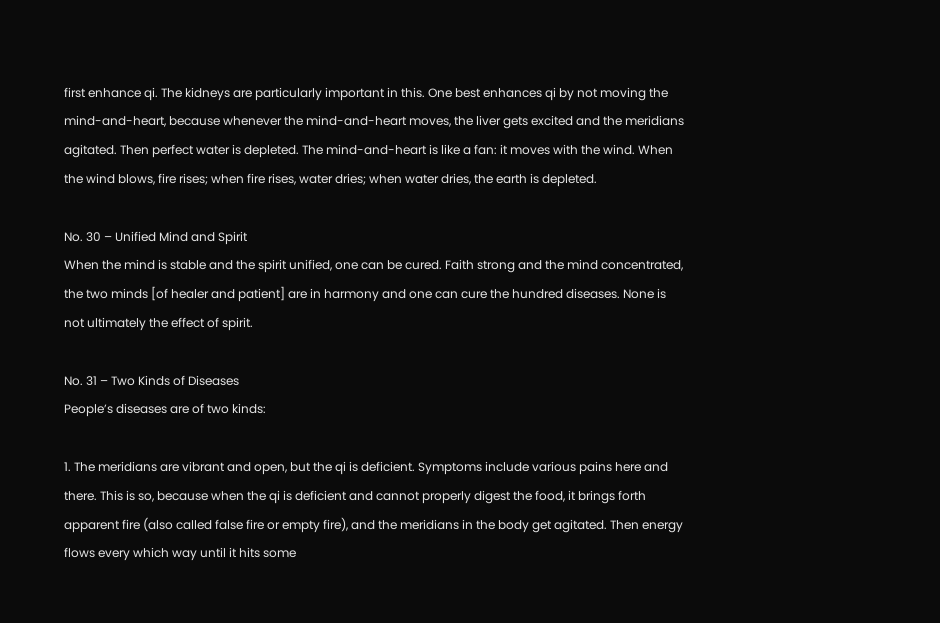first enhance qi. The kidneys are particularly important in this. One best enhances qi by not moving the mind-and-heart, because whenever the mind-and-heart moves, the liver gets excited and the meridians agitated. Then perfect water is depleted. The mind-and-heart is like a fan: it moves with the wind. When the wind blows, fire rises; when fire rises, water dries; when water dries, the earth is depleted.

No. 30 – Unified Mind and Spirit
When the mind is stable and the spirit unified, one can be cured. Faith strong and the mind concentrated, the two minds [of healer and patient] are in harmony and one can cure the hundred diseases. None is not ultimately the effect of spirit.

No. 31 – Two Kinds of Diseases
People’s diseases are of two kinds:

1. The meridians are vibrant and open, but the qi is deficient. Symptoms include various pains here and there. This is so, because when the qi is deficient and cannot properly digest the food, it brings forth apparent fire (also called false fire or empty fire), and the meridians in the body get agitated. Then energy flows every which way until it hits some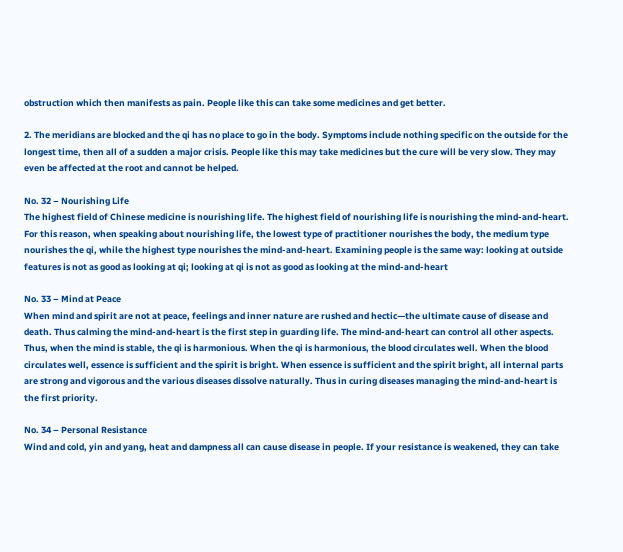obstruction which then manifests as pain. People like this can take some medicines and get better.

2. The meridians are blocked and the qi has no place to go in the body. Symptoms include nothing specific on the outside for the longest time, then all of a sudden a major crisis. People like this may take medicines but the cure will be very slow. They may even be affected at the root and cannot be helped.

No. 32 – Nourishing Life
The highest field of Chinese medicine is nourishing life. The highest field of nourishing life is nourishing the mind-and-heart. For this reason, when speaking about nourishing life, the lowest type of practitioner nourishes the body, the medium type nourishes the qi, while the highest type nourishes the mind-and-heart. Examining people is the same way: looking at outside features is not as good as looking at qi; looking at qi is not as good as looking at the mind-and-heart

No. 33 – Mind at Peace
When mind and spirit are not at peace, feelings and inner nature are rushed and hectic—the ultimate cause of disease and death. Thus calming the mind-and-heart is the first step in guarding life. The mind-and-heart can control all other aspects. Thus, when the mind is stable, the qi is harmonious. When the qi is harmonious, the blood circulates well. When the blood circulates well, essence is sufficient and the spirit is bright. When essence is sufficient and the spirit bright, all internal parts are strong and vigorous and the various diseases dissolve naturally. Thus in curing diseases managing the mind-and-heart is the first priority.

No. 34 – Personal Resistance
Wind and cold, yin and yang, heat and dampness all can cause disease in people. If your resistance is weakened, they can take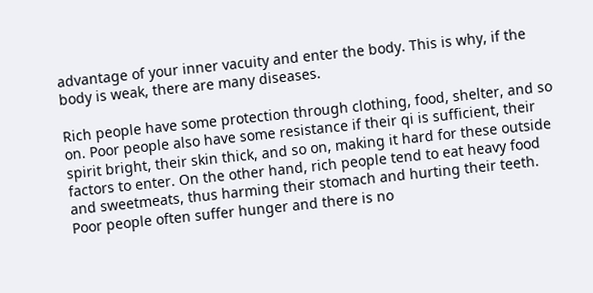advantage of your inner vacuity and enter the body. This is why, if the body is weak, there are many diseases.

Rich people have some protection through clothing, food, shelter, and so on. Poor people also have some resistance if their qi is sufficient, their spirit bright, their skin thick, and so on, making it hard for these outside factors to enter. On the other hand, rich people tend to eat heavy food and sweetmeats, thus harming their stomach and hurting their teeth. Poor people often suffer hunger and there is no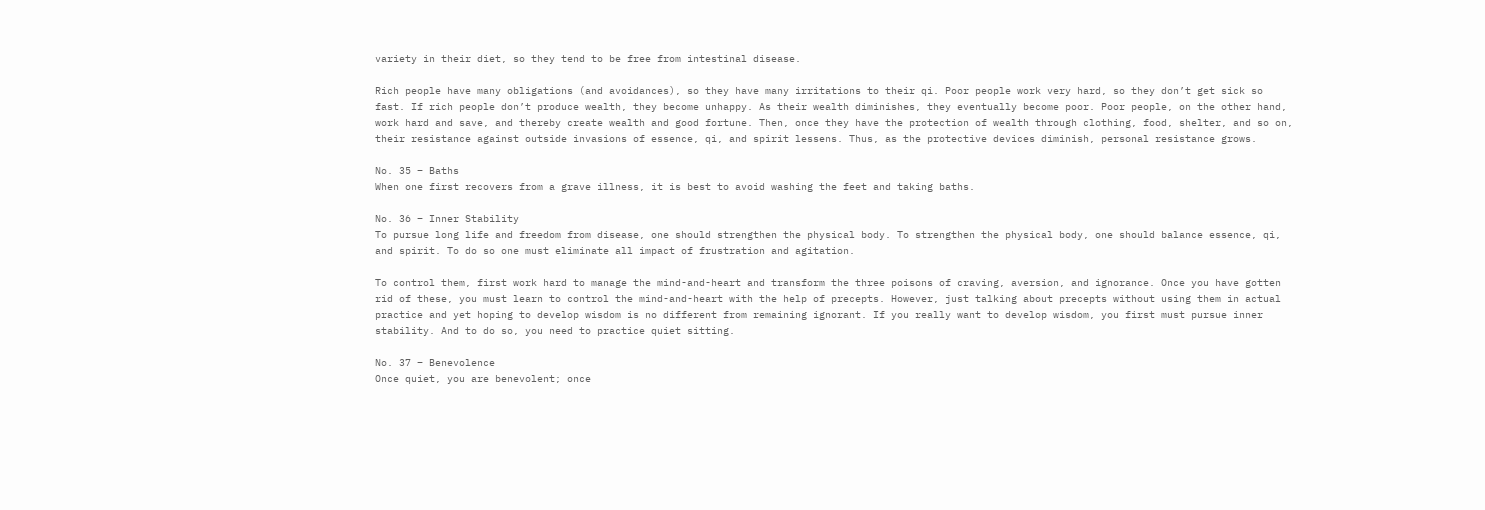variety in their diet, so they tend to be free from intestinal disease.

Rich people have many obligations (and avoidances), so they have many irritations to their qi. Poor people work very hard, so they don’t get sick so fast. If rich people don’t produce wealth, they become unhappy. As their wealth diminishes, they eventually become poor. Poor people, on the other hand, work hard and save, and thereby create wealth and good fortune. Then, once they have the protection of wealth through clothing, food, shelter, and so on, their resistance against outside invasions of essence, qi, and spirit lessens. Thus, as the protective devices diminish, personal resistance grows.

No. 35 – Baths
When one first recovers from a grave illness, it is best to avoid washing the feet and taking baths.

No. 36 – Inner Stability
To pursue long life and freedom from disease, one should strengthen the physical body. To strengthen the physical body, one should balance essence, qi, and spirit. To do so one must eliminate all impact of frustration and agitation.

To control them, first work hard to manage the mind-and-heart and transform the three poisons of craving, aversion, and ignorance. Once you have gotten rid of these, you must learn to control the mind-and-heart with the help of precepts. However, just talking about precepts without using them in actual practice and yet hoping to develop wisdom is no different from remaining ignorant. If you really want to develop wisdom, you first must pursue inner stability. And to do so, you need to practice quiet sitting.

No. 37 – Benevolence
Once quiet, you are benevolent; once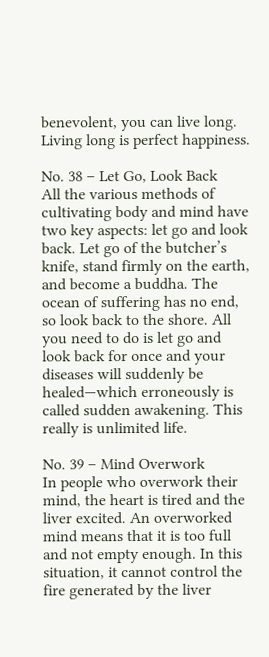benevolent, you can live long. Living long is perfect happiness.

No. 38 – Let Go, Look Back
All the various methods of cultivating body and mind have two key aspects: let go and look back. Let go of the butcher’s knife, stand firmly on the earth, and become a buddha. The ocean of suffering has no end, so look back to the shore. All you need to do is let go and look back for once and your diseases will suddenly be healed—which erroneously is called sudden awakening. This really is unlimited life.

No. 39 – Mind Overwork
In people who overwork their mind, the heart is tired and the liver excited. An overworked mind means that it is too full and not empty enough. In this situation, it cannot control the fire generated by the liver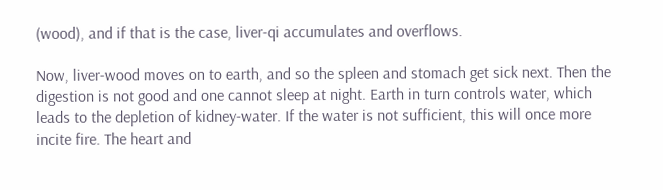(wood), and if that is the case, liver-qi accumulates and overflows.

Now, liver-wood moves on to earth, and so the spleen and stomach get sick next. Then the digestion is not good and one cannot sleep at night. Earth in turn controls water, which leads to the depletion of kidney-water. If the water is not sufficient, this will once more incite fire. The heart and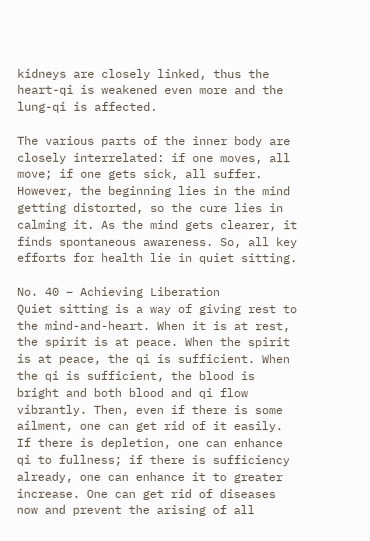kidneys are closely linked, thus the heart-qi is weakened even more and the lung-qi is affected.

The various parts of the inner body are closely interrelated: if one moves, all move; if one gets sick, all suffer. However, the beginning lies in the mind getting distorted, so the cure lies in calming it. As the mind gets clearer, it finds spontaneous awareness. So, all key efforts for health lie in quiet sitting.

No. 40 – Achieving Liberation
Quiet sitting is a way of giving rest to the mind-and-heart. When it is at rest, the spirit is at peace. When the spirit is at peace, the qi is sufficient. When the qi is sufficient, the blood is bright and both blood and qi flow vibrantly. Then, even if there is some ailment, one can get rid of it easily. If there is depletion, one can enhance qi to fullness; if there is sufficiency already, one can enhance it to greater increase. One can get rid of diseases now and prevent the arising of all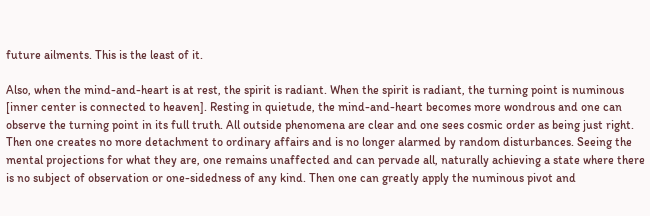future ailments. This is the least of it.

Also, when the mind-and-heart is at rest, the spirit is radiant. When the spirit is radiant, the turning point is numinous [inner center is connected to heaven]. Resting in quietude, the mind-and-heart becomes more wondrous and one can observe the turning point in its full truth. All outside phenomena are clear and one sees cosmic order as being just right. Then one creates no more detachment to ordinary affairs and is no longer alarmed by random disturbances. Seeing the mental projections for what they are, one remains unaffected and can pervade all, naturally achieving a state where there is no subject of observation or one-sidedness of any kind. Then one can greatly apply the numinous pivot and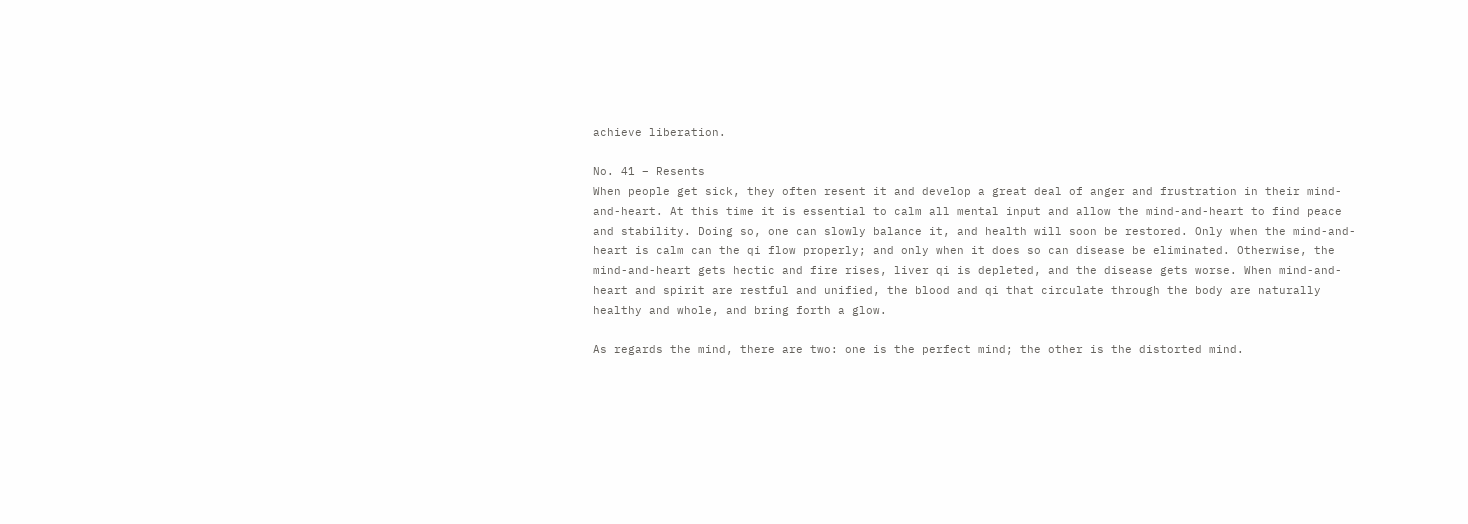achieve liberation.

No. 41 – Resents
When people get sick, they often resent it and develop a great deal of anger and frustration in their mind-and-heart. At this time it is essential to calm all mental input and allow the mind-and-heart to find peace and stability. Doing so, one can slowly balance it, and health will soon be restored. Only when the mind-and-heart is calm can the qi flow properly; and only when it does so can disease be eliminated. Otherwise, the mind-and-heart gets hectic and fire rises, liver qi is depleted, and the disease gets worse. When mind-and-heart and spirit are restful and unified, the blood and qi that circulate through the body are naturally healthy and whole, and bring forth a glow.

As regards the mind, there are two: one is the perfect mind; the other is the distorted mind.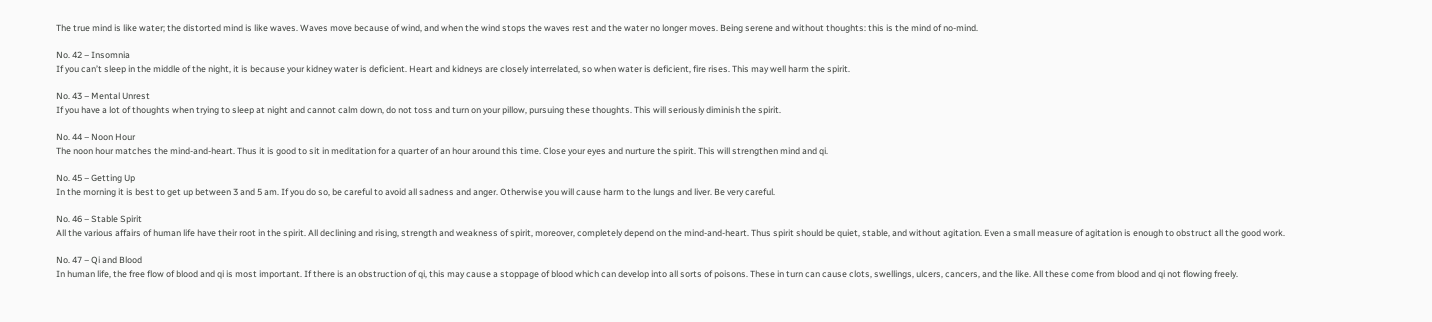The true mind is like water; the distorted mind is like waves. Waves move because of wind, and when the wind stops the waves rest and the water no longer moves. Being serene and without thoughts: this is the mind of no-mind.

No. 42 – Insomnia
If you can’t sleep in the middle of the night, it is because your kidney water is deficient. Heart and kidneys are closely interrelated, so when water is deficient, fire rises. This may well harm the spirit.

No. 43 – Mental Unrest
If you have a lot of thoughts when trying to sleep at night and cannot calm down, do not toss and turn on your pillow, pursuing these thoughts. This will seriously diminish the spirit.

No. 44 – Noon Hour
The noon hour matches the mind-and-heart. Thus it is good to sit in meditation for a quarter of an hour around this time. Close your eyes and nurture the spirit. This will strengthen mind and qi.

No. 45 – Getting Up
In the morning it is best to get up between 3 and 5 am. If you do so, be careful to avoid all sadness and anger. Otherwise you will cause harm to the lungs and liver. Be very careful.

No. 46 – Stable Spirit
All the various affairs of human life have their root in the spirit. All declining and rising, strength and weakness of spirit, moreover, completely depend on the mind-and-heart. Thus spirit should be quiet, stable, and without agitation. Even a small measure of agitation is enough to obstruct all the good work.

No. 47 – Qi and Blood
In human life, the free flow of blood and qi is most important. If there is an obstruction of qi, this may cause a stoppage of blood which can develop into all sorts of poisons. These in turn can cause clots, swellings, ulcers, cancers, and the like. All these come from blood and qi not flowing freely.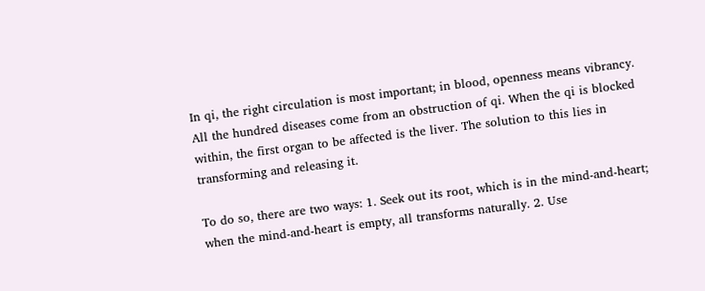In qi, the right circulation is most important; in blood, openness means vibrancy. All the hundred diseases come from an obstruction of qi. When the qi is blocked within, the first organ to be affected is the liver. The solution to this lies in transforming and releasing it.

To do so, there are two ways: 1. Seek out its root, which is in the mind-and-heart; when the mind-and-heart is empty, all transforms naturally. 2. Use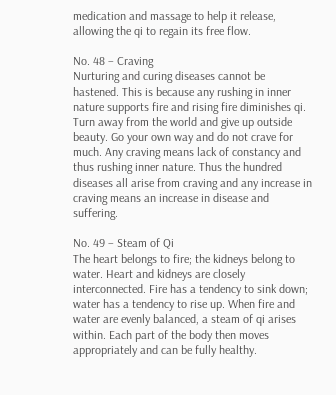medication and massage to help it release, allowing the qi to regain its free flow.

No. 48 – Craving
Nurturing and curing diseases cannot be hastened. This is because any rushing in inner nature supports fire and rising fire diminishes qi. Turn away from the world and give up outside beauty. Go your own way and do not crave for much. Any craving means lack of constancy and thus rushing inner nature. Thus the hundred diseases all arise from craving and any increase in craving means an increase in disease and suffering.

No. 49 – Steam of Qi
The heart belongs to fire; the kidneys belong to water. Heart and kidneys are closely interconnected. Fire has a tendency to sink down; water has a tendency to rise up. When fire and water are evenly balanced, a steam of qi arises within. Each part of the body then moves appropriately and can be fully healthy.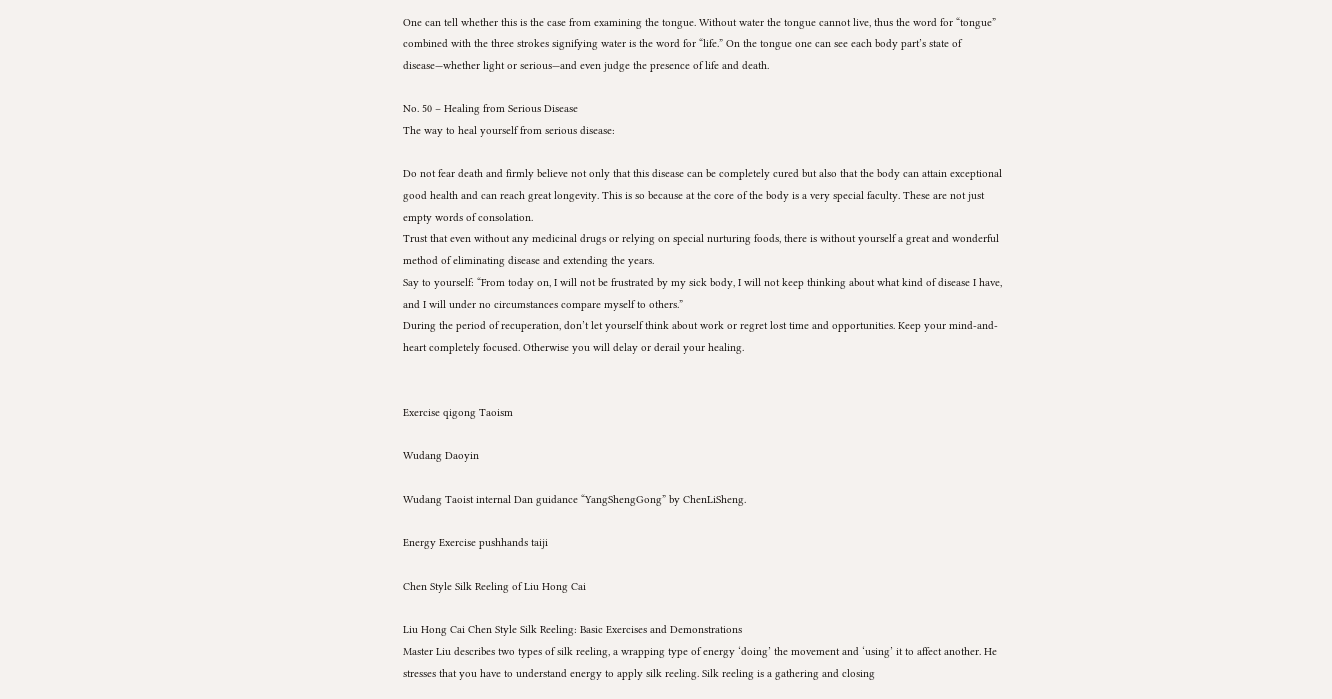One can tell whether this is the case from examining the tongue. Without water the tongue cannot live, thus the word for “tongue” combined with the three strokes signifying water is the word for “life.” On the tongue one can see each body part’s state of disease—whether light or serious—and even judge the presence of life and death.

No. 50 – Healing from Serious Disease
The way to heal yourself from serious disease:

Do not fear death and firmly believe not only that this disease can be completely cured but also that the body can attain exceptional good health and can reach great longevity. This is so because at the core of the body is a very special faculty. These are not just empty words of consolation.
Trust that even without any medicinal drugs or relying on special nurturing foods, there is without yourself a great and wonderful method of eliminating disease and extending the years.
Say to yourself: “From today on, I will not be frustrated by my sick body, I will not keep thinking about what kind of disease I have, and I will under no circumstances compare myself to others.”
During the period of recuperation, don’t let yourself think about work or regret lost time and opportunities. Keep your mind-and-heart completely focused. Otherwise you will delay or derail your healing.


Exercise qigong Taoism

Wudang Daoyin

Wudang Taoist internal Dan guidance “YangShengGong” by ChenLiSheng.

Energy Exercise pushhands taiji

Chen Style Silk Reeling of Liu Hong Cai

Liu Hong Cai Chen Style Silk Reeling: Basic Exercises and Demonstrations
Master Liu describes two types of silk reeling, a wrapping type of energy ‘doing’ the movement and ‘using’ it to affect another. He stresses that you have to understand energy to apply silk reeling. Silk reeling is a gathering and closing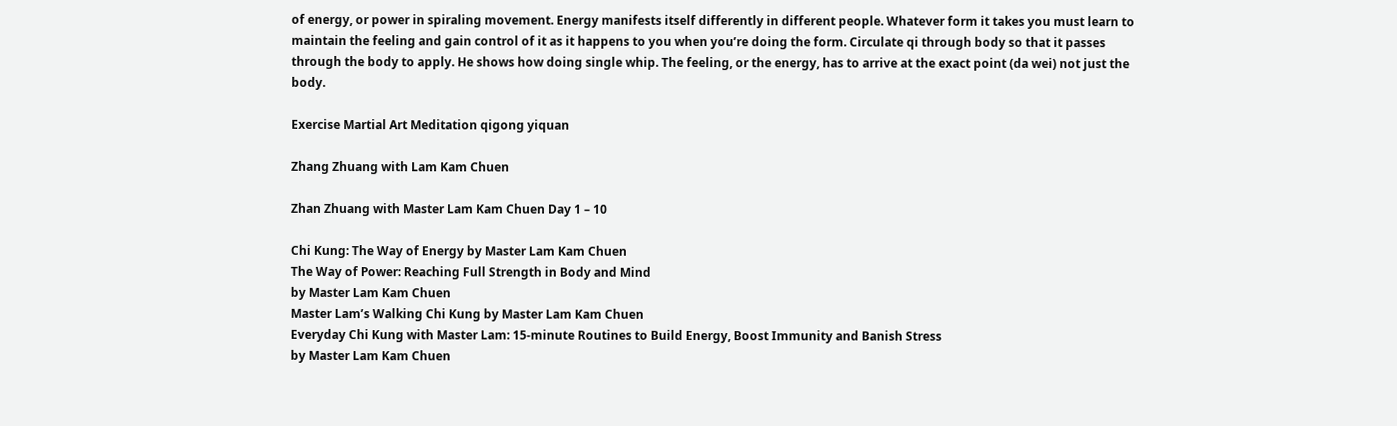of energy, or power in spiraling movement. Energy manifests itself differently in different people. Whatever form it takes you must learn to maintain the feeling and gain control of it as it happens to you when you’re doing the form. Circulate qi through body so that it passes through the body to apply. He shows how doing single whip. The feeling, or the energy, has to arrive at the exact point (da wei) not just the body.

Exercise Martial Art Meditation qigong yiquan

Zhang Zhuang with Lam Kam Chuen

Zhan Zhuang with Master Lam Kam Chuen Day 1 – 10

Chi Kung: The Way of Energy by Master Lam Kam Chuen
The Way of Power: Reaching Full Strength in Body and Mind
by Master Lam Kam Chuen
Master Lam’s Walking Chi Kung by Master Lam Kam Chuen
Everyday Chi Kung with Master Lam: 15-minute Routines to Build Energy, Boost Immunity and Banish Stress
by Master Lam Kam Chuen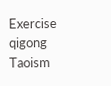Exercise qigong Taoism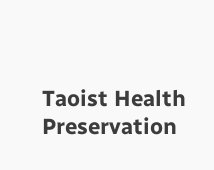Taoist Health Preservation